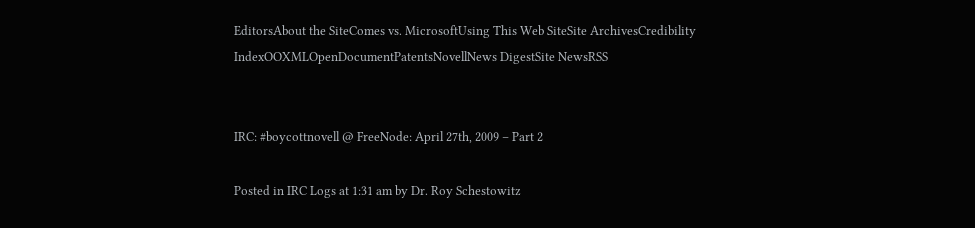EditorsAbout the SiteComes vs. MicrosoftUsing This Web SiteSite ArchivesCredibility IndexOOXMLOpenDocumentPatentsNovellNews DigestSite NewsRSS


IRC: #boycottnovell @ FreeNode: April 27th, 2009 – Part 2

Posted in IRC Logs at 1:31 am by Dr. Roy Schestowitz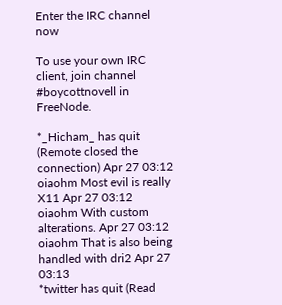Enter the IRC channel now

To use your own IRC client, join channel #boycottnovell in FreeNode.

*_Hicham_ has quit (Remote closed the connection) Apr 27 03:12
oiaohm Most evil is really X11 Apr 27 03:12
oiaohm With custom alterations. Apr 27 03:12
oiaohm That is also being handled with dri2 Apr 27 03:13
*twitter has quit (Read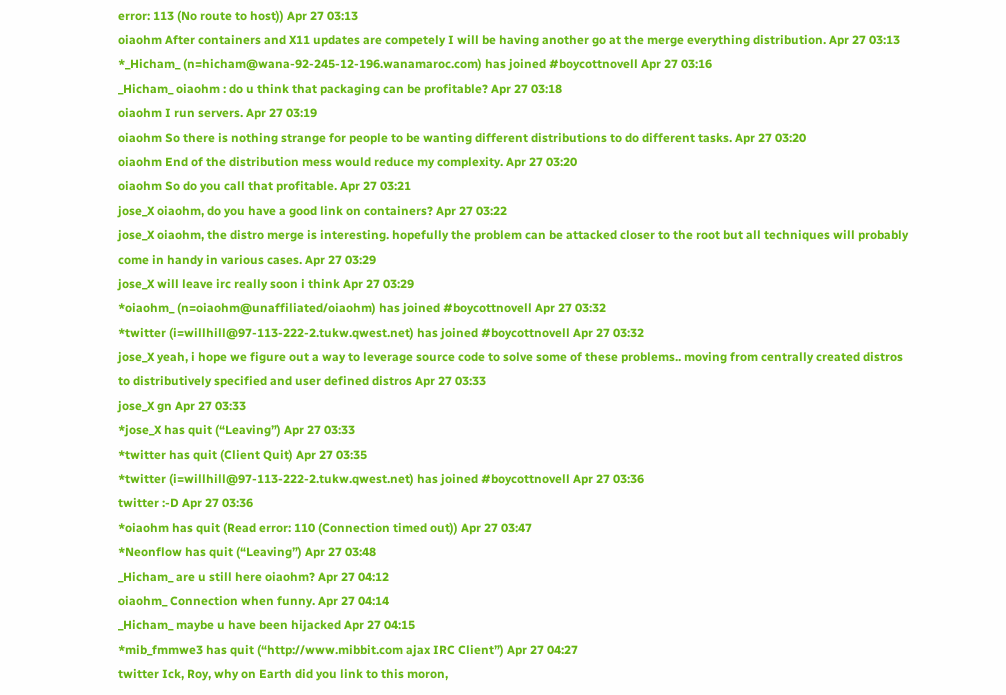error: 113 (No route to host)) Apr 27 03:13
oiaohm After containers and X11 updates are competely I will be having another go at the merge everything distribution. Apr 27 03:13
*_Hicham_ (n=hicham@wana-92-245-12-196.wanamaroc.com) has joined #boycottnovell Apr 27 03:16
_Hicham_ oiaohm : do u think that packaging can be profitable? Apr 27 03:18
oiaohm I run servers. Apr 27 03:19
oiaohm So there is nothing strange for people to be wanting different distributions to do different tasks. Apr 27 03:20
oiaohm End of the distribution mess would reduce my complexity. Apr 27 03:20
oiaohm So do you call that profitable. Apr 27 03:21
jose_X oiaohm, do you have a good link on containers? Apr 27 03:22
jose_X oiaohm, the distro merge is interesting. hopefully the problem can be attacked closer to the root but all techniques will probably come in handy in various cases. Apr 27 03:29
jose_X will leave irc really soon i think Apr 27 03:29
*oiaohm_ (n=oiaohm@unaffiliated/oiaohm) has joined #boycottnovell Apr 27 03:32
*twitter (i=willhill@97-113-222-2.tukw.qwest.net) has joined #boycottnovell Apr 27 03:32
jose_X yeah, i hope we figure out a way to leverage source code to solve some of these problems.. moving from centrally created distros to distributively specified and user defined distros Apr 27 03:33
jose_X gn Apr 27 03:33
*jose_X has quit (“Leaving”) Apr 27 03:33
*twitter has quit (Client Quit) Apr 27 03:35
*twitter (i=willhill@97-113-222-2.tukw.qwest.net) has joined #boycottnovell Apr 27 03:36
twitter :-D Apr 27 03:36
*oiaohm has quit (Read error: 110 (Connection timed out)) Apr 27 03:47
*Neonflow has quit (“Leaving”) Apr 27 03:48
_Hicham_ are u still here oiaohm? Apr 27 04:12
oiaohm_ Connection when funny. Apr 27 04:14
_Hicham_ maybe u have been hijacked Apr 27 04:15
*mib_fmmwe3 has quit (“http://www.mibbit.com ajax IRC Client”) Apr 27 04:27
twitter Ick, Roy, why on Earth did you link to this moron,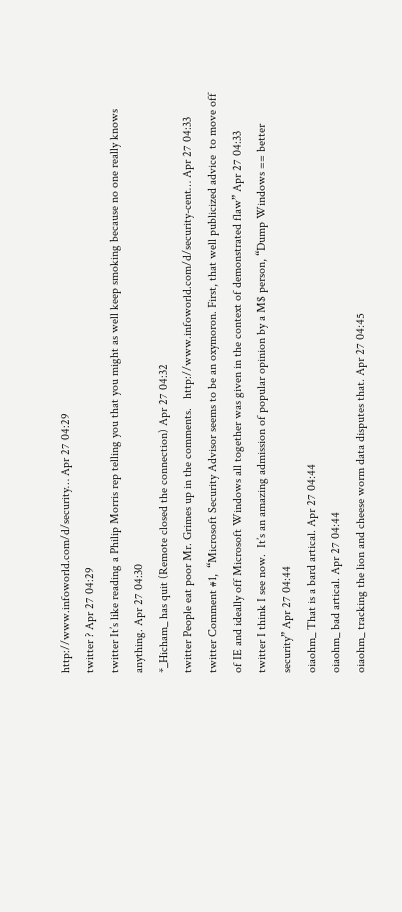http://www.infoworld.com/d/security… Apr 27 04:29
twitter ? Apr 27 04:29
twitter It’s like reading a Philip Morris rep telling you that you might as well keep smoking because no one really knows anything. Apr 27 04:30
*_Hicham_ has quit (Remote closed the connection) Apr 27 04:32
twitter People eat poor Mr. Grimes up in the comments.   http://www.infoworld.com/d/security-cent… Apr 27 04:33
twitter Comment #1,  “Microsoft Security Advisor seems to be an oxymoron. First, that well publicized advice  to move off of IE and ideally off Microsoft Windows all together was given in the context of demonstrated flaw” Apr 27 04:33
twitter I think I see now.  It’s an amazing admission of popular opinion by a M$ person, “Dump Windows == better security” Apr 27 04:44
oiaohm_ That is a bard artical. Apr 27 04:44
oiaohm_ bad artical. Apr 27 04:44
oiaohm_ tracking the lion and cheese worm data disputes that. Apr 27 04:45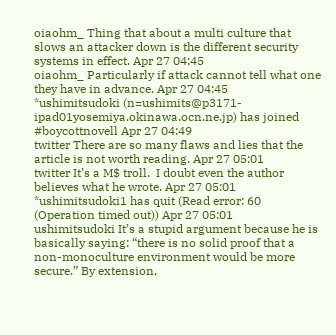oiaohm_ Thing that about a multi culture that slows an attacker down is the different security systems in effect. Apr 27 04:45
oiaohm_ Particularly if attack cannot tell what one they have in advance. Apr 27 04:45
*ushimitsudoki (n=ushimits@p3171-ipad01yosemiya.okinawa.ocn.ne.jp) has joined #boycottnovell Apr 27 04:49
twitter There are so many flaws and lies that the article is not worth reading. Apr 27 05:01
twitter It’s a M$ troll.  I doubt even the author believes what he wrote. Apr 27 05:01
*ushimitsudoki1 has quit (Read error: 60 (Operation timed out)) Apr 27 05:01
ushimitsudoki It’s a stupid argument because he is basically saying: “there is no solid proof that a non-monoculture environment would be more secure.” By extension,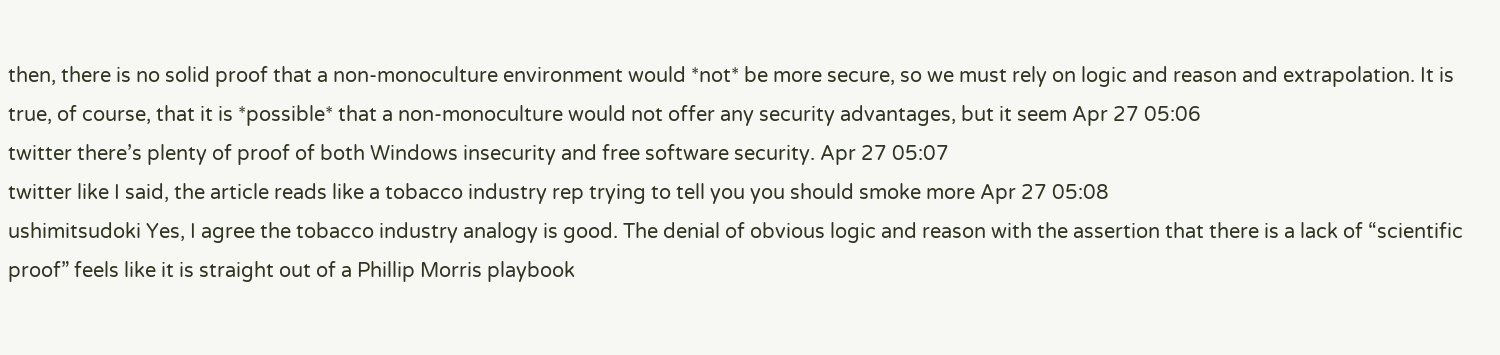then, there is no solid proof that a non-monoculture environment would *not* be more secure, so we must rely on logic and reason and extrapolation. It is true, of course, that it is *possible* that a non-monoculture would not offer any security advantages, but it seem Apr 27 05:06
twitter there’s plenty of proof of both Windows insecurity and free software security. Apr 27 05:07
twitter like I said, the article reads like a tobacco industry rep trying to tell you you should smoke more Apr 27 05:08
ushimitsudoki Yes, I agree the tobacco industry analogy is good. The denial of obvious logic and reason with the assertion that there is a lack of “scientific proof” feels like it is straight out of a Phillip Morris playbook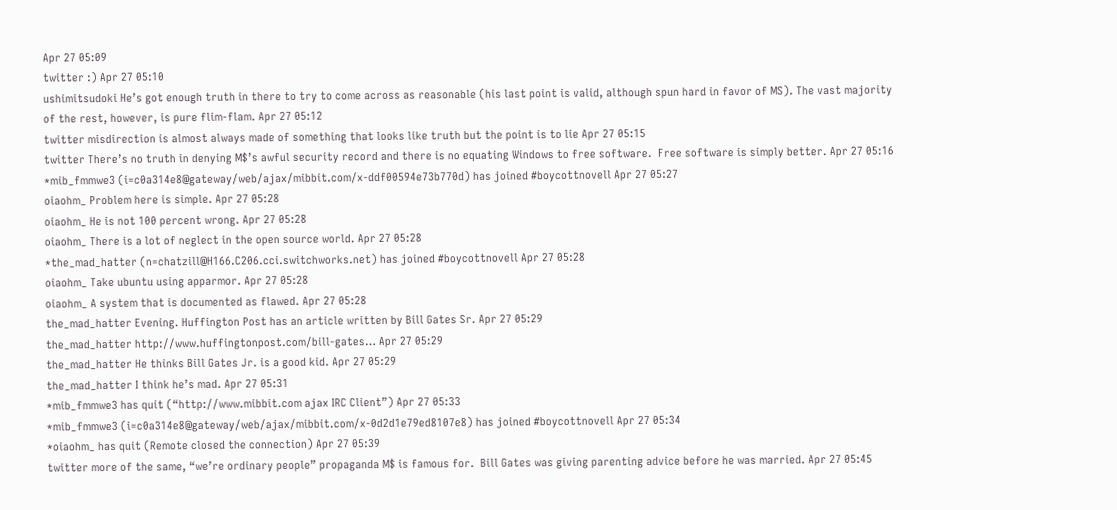Apr 27 05:09
twitter :) Apr 27 05:10
ushimitsudoki He’s got enough truth in there to try to come across as reasonable (his last point is valid, although spun hard in favor of MS). The vast majority of the rest, however, is pure flim-flam. Apr 27 05:12
twitter misdirection is almost always made of something that looks like truth but the point is to lie Apr 27 05:15
twitter There’s no truth in denying M$’s awful security record and there is no equating Windows to free software.  Free software is simply better. Apr 27 05:16
*mib_fmmwe3 (i=c0a314e8@gateway/web/ajax/mibbit.com/x-ddf00594e73b770d) has joined #boycottnovell Apr 27 05:27
oiaohm_ Problem here is simple. Apr 27 05:28
oiaohm_ He is not 100 percent wrong. Apr 27 05:28
oiaohm_ There is a lot of neglect in the open source world. Apr 27 05:28
*the_mad_hatter (n=chatzill@H166.C206.cci.switchworks.net) has joined #boycottnovell Apr 27 05:28
oiaohm_ Take ubuntu using apparmor. Apr 27 05:28
oiaohm_ A system that is documented as flawed. Apr 27 05:28
the_mad_hatter Evening. Huffington Post has an article written by Bill Gates Sr. Apr 27 05:29
the_mad_hatter http://www.huffingtonpost.com/bill-gates… Apr 27 05:29
the_mad_hatter He thinks Bill Gates Jr. is a good kid. Apr 27 05:29
the_mad_hatter I think he’s mad. Apr 27 05:31
*mib_fmmwe3 has quit (“http://www.mibbit.com ajax IRC Client”) Apr 27 05:33
*mib_fmmwe3 (i=c0a314e8@gateway/web/ajax/mibbit.com/x-0d2d1e79ed8107e8) has joined #boycottnovell Apr 27 05:34
*oiaohm_ has quit (Remote closed the connection) Apr 27 05:39
twitter more of the same, “we’re ordinary people” propaganda M$ is famous for.  Bill Gates was giving parenting advice before he was married. Apr 27 05:45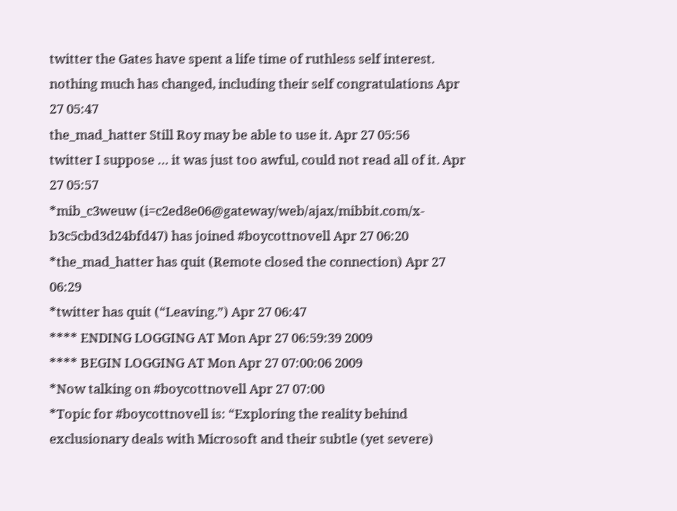twitter the Gates have spent a life time of ruthless self interest.  nothing much has changed, including their self congratulations Apr 27 05:47
the_mad_hatter Still Roy may be able to use it. Apr 27 05:56
twitter I suppose … it was just too awful, could not read all of it. Apr 27 05:57
*mib_c3weuw (i=c2ed8e06@gateway/web/ajax/mibbit.com/x-b3c5cbd3d24bfd47) has joined #boycottnovell Apr 27 06:20
*the_mad_hatter has quit (Remote closed the connection) Apr 27 06:29
*twitter has quit (“Leaving.”) Apr 27 06:47
**** ENDING LOGGING AT Mon Apr 27 06:59:39 2009
**** BEGIN LOGGING AT Mon Apr 27 07:00:06 2009
*Now talking on #boycottnovell Apr 27 07:00
*Topic for #boycottnovell is: “Exploring the reality behind exclusionary deals with Microsoft and their subtle (yet severe)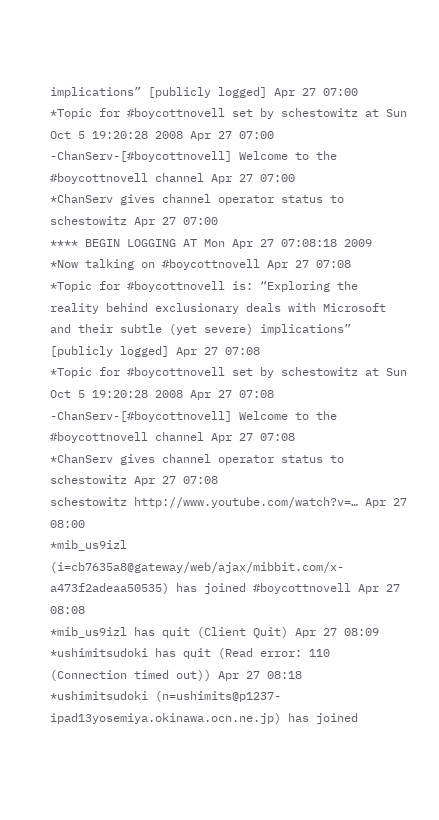implications” [publicly logged] Apr 27 07:00
*Topic for #boycottnovell set by schestowitz at Sun Oct 5 19:20:28 2008 Apr 27 07:00
-ChanServ-[#boycottnovell] Welcome to the #boycottnovell channel Apr 27 07:00
*ChanServ gives channel operator status to schestowitz Apr 27 07:00
**** BEGIN LOGGING AT Mon Apr 27 07:08:18 2009
*Now talking on #boycottnovell Apr 27 07:08
*Topic for #boycottnovell is: “Exploring the reality behind exclusionary deals with Microsoft and their subtle (yet severe) implications” [publicly logged] Apr 27 07:08
*Topic for #boycottnovell set by schestowitz at Sun Oct 5 19:20:28 2008 Apr 27 07:08
-ChanServ-[#boycottnovell] Welcome to the #boycottnovell channel Apr 27 07:08
*ChanServ gives channel operator status to schestowitz Apr 27 07:08
schestowitz http://www.youtube.com/watch?v=… Apr 27 08:00
*mib_us9izl (i=cb7635a8@gateway/web/ajax/mibbit.com/x-a473f2adeaa50535) has joined #boycottnovell Apr 27 08:08
*mib_us9izl has quit (Client Quit) Apr 27 08:09
*ushimitsudoki has quit (Read error: 110 (Connection timed out)) Apr 27 08:18
*ushimitsudoki (n=ushimits@p1237-ipad13yosemiya.okinawa.ocn.ne.jp) has joined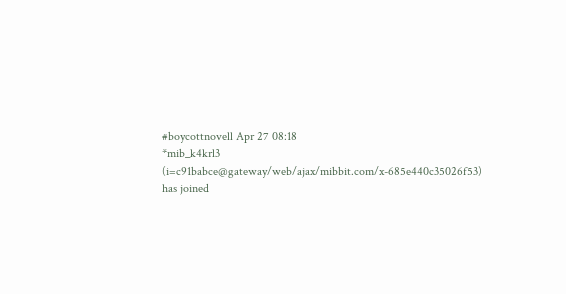#boycottnovell Apr 27 08:18
*mib_k4krl3 (i=c91babce@gateway/web/ajax/mibbit.com/x-685e440c35026f53) has joined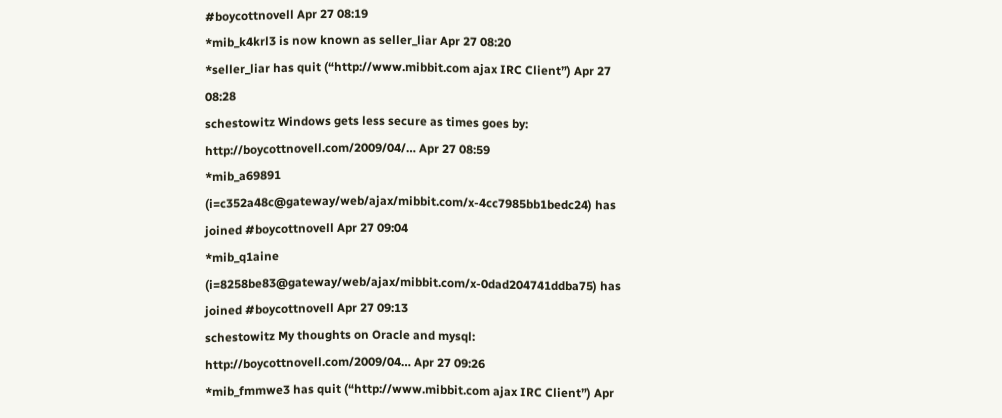#boycottnovell Apr 27 08:19
*mib_k4krl3 is now known as seller_liar Apr 27 08:20
*seller_liar has quit (“http://www.mibbit.com ajax IRC Client”) Apr 27 08:28
schestowitz Windows gets less secure as times goes by: http://boycottnovell.com/2009/04/… Apr 27 08:59
*mib_a69891 (i=c352a48c@gateway/web/ajax/mibbit.com/x-4cc7985bb1bedc24) has joined #boycottnovell Apr 27 09:04
*mib_q1aine (i=8258be83@gateway/web/ajax/mibbit.com/x-0dad204741ddba75) has joined #boycottnovell Apr 27 09:13
schestowitz My thoughts on Oracle and mysql:  http://boycottnovell.com/2009/04… Apr 27 09:26
*mib_fmmwe3 has quit (“http://www.mibbit.com ajax IRC Client”) Apr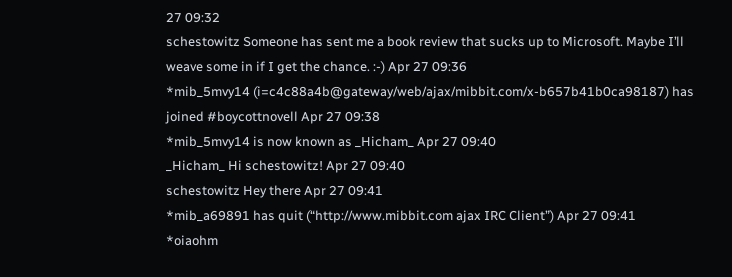27 09:32
schestowitz Someone has sent me a book review that sucks up to Microsoft. Maybe I’ll weave some in if I get the chance. :-) Apr 27 09:36
*mib_5mvy14 (i=c4c88a4b@gateway/web/ajax/mibbit.com/x-b657b41b0ca98187) has joined #boycottnovell Apr 27 09:38
*mib_5mvy14 is now known as _Hicham_ Apr 27 09:40
_Hicham_ Hi schestowitz! Apr 27 09:40
schestowitz Hey there Apr 27 09:41
*mib_a69891 has quit (“http://www.mibbit.com ajax IRC Client”) Apr 27 09:41
*oiaohm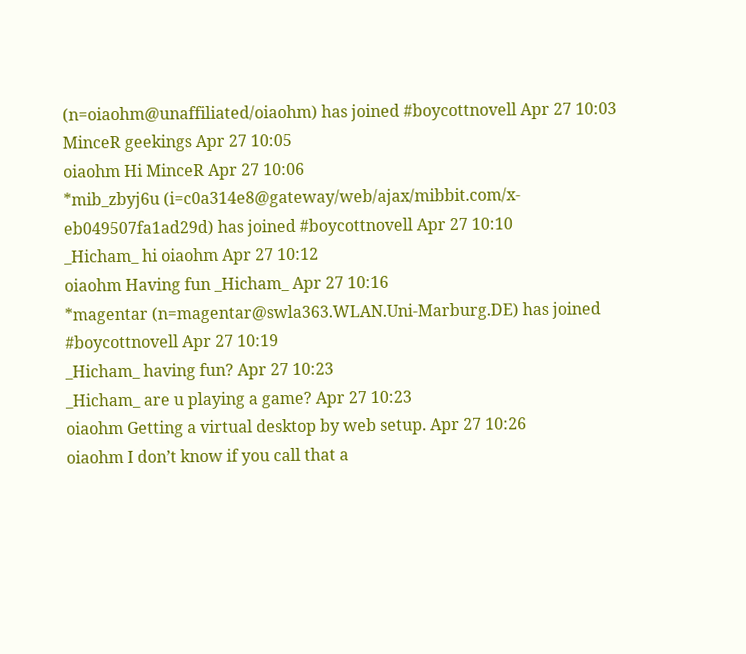(n=oiaohm@unaffiliated/oiaohm) has joined #boycottnovell Apr 27 10:03
MinceR geekings Apr 27 10:05
oiaohm Hi MinceR Apr 27 10:06
*mib_zbyj6u (i=c0a314e8@gateway/web/ajax/mibbit.com/x-eb049507fa1ad29d) has joined #boycottnovell Apr 27 10:10
_Hicham_ hi oiaohm Apr 27 10:12
oiaohm Having fun _Hicham_ Apr 27 10:16
*magentar (n=magentar@swla363.WLAN.Uni-Marburg.DE) has joined #boycottnovell Apr 27 10:19
_Hicham_ having fun? Apr 27 10:23
_Hicham_ are u playing a game? Apr 27 10:23
oiaohm Getting a virtual desktop by web setup. Apr 27 10:26
oiaohm I don’t know if you call that a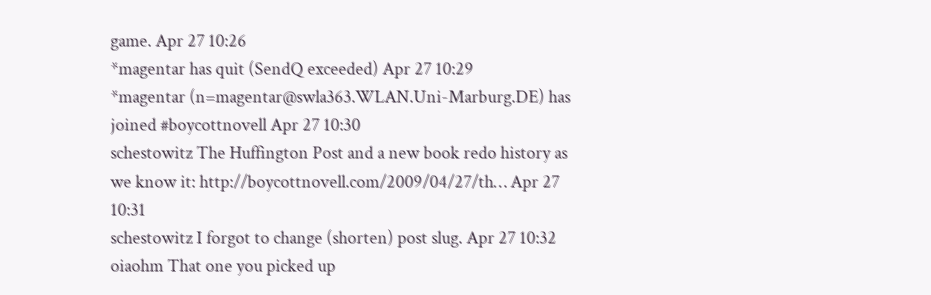game. Apr 27 10:26
*magentar has quit (SendQ exceeded) Apr 27 10:29
*magentar (n=magentar@swla363.WLAN.Uni-Marburg.DE) has joined #boycottnovell Apr 27 10:30
schestowitz The Huffington Post and a new book redo history as we know it: http://boycottnovell.com/2009/04/27/th… Apr 27 10:31
schestowitz I forgot to change (shorten) post slug. Apr 27 10:32
oiaohm That one you picked up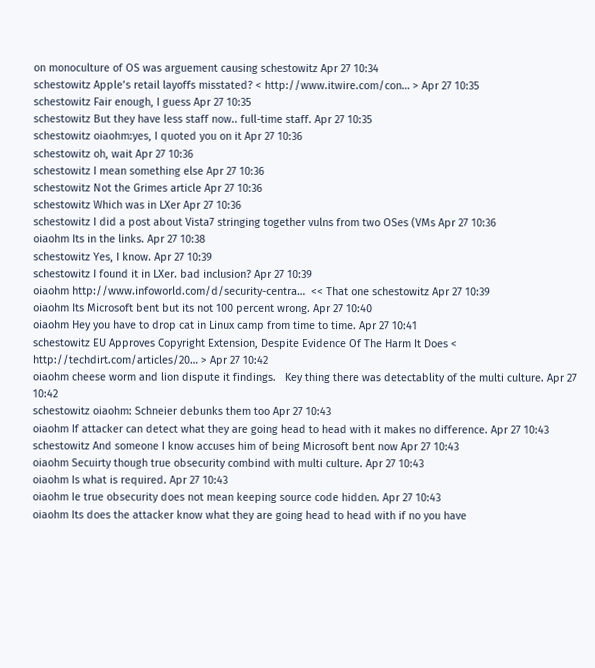on monoculture of OS was arguement causing schestowitz Apr 27 10:34
schestowitz Apple’s retail layoffs misstated? < http://www.itwire.com/con… > Apr 27 10:35
schestowitz Fair enough, I guess Apr 27 10:35
schestowitz But they have less staff now.. full-time staff. Apr 27 10:35
schestowitz oiaohm:yes, I quoted you on it Apr 27 10:36
schestowitz oh, wait Apr 27 10:36
schestowitz I mean something else Apr 27 10:36
schestowitz Not the Grimes article Apr 27 10:36
schestowitz Which was in LXer Apr 27 10:36
schestowitz I did a post about Vista7 stringing together vulns from two OSes (VMs Apr 27 10:36
oiaohm Its in the links. Apr 27 10:38
schestowitz Yes, I know. Apr 27 10:39
schestowitz I found it in LXer. bad inclusion? Apr 27 10:39
oiaohm http://www.infoworld.com/d/security-centra…  << That one schestowitz Apr 27 10:39
oiaohm Its Microsoft bent but its not 100 percent wrong. Apr 27 10:40
oiaohm Hey you have to drop cat in Linux camp from time to time. Apr 27 10:41
schestowitz EU Approves Copyright Extension, Despite Evidence Of The Harm It Does < http://techdirt.com/articles/20… > Apr 27 10:42
oiaohm cheese worm and lion dispute it findings.   Key thing there was detectablity of the multi culture. Apr 27 10:42
schestowitz oiaohm: Schneier debunks them too Apr 27 10:43
oiaohm If attacker can detect what they are going head to head with it makes no difference. Apr 27 10:43
schestowitz And someone I know accuses him of being Microsoft bent now Apr 27 10:43
oiaohm Secuirty though true obsecurity combind with multi culture. Apr 27 10:43
oiaohm Is what is required. Apr 27 10:43
oiaohm Ie true obsecurity does not mean keeping source code hidden. Apr 27 10:43
oiaohm Its does the attacker know what they are going head to head with if no you have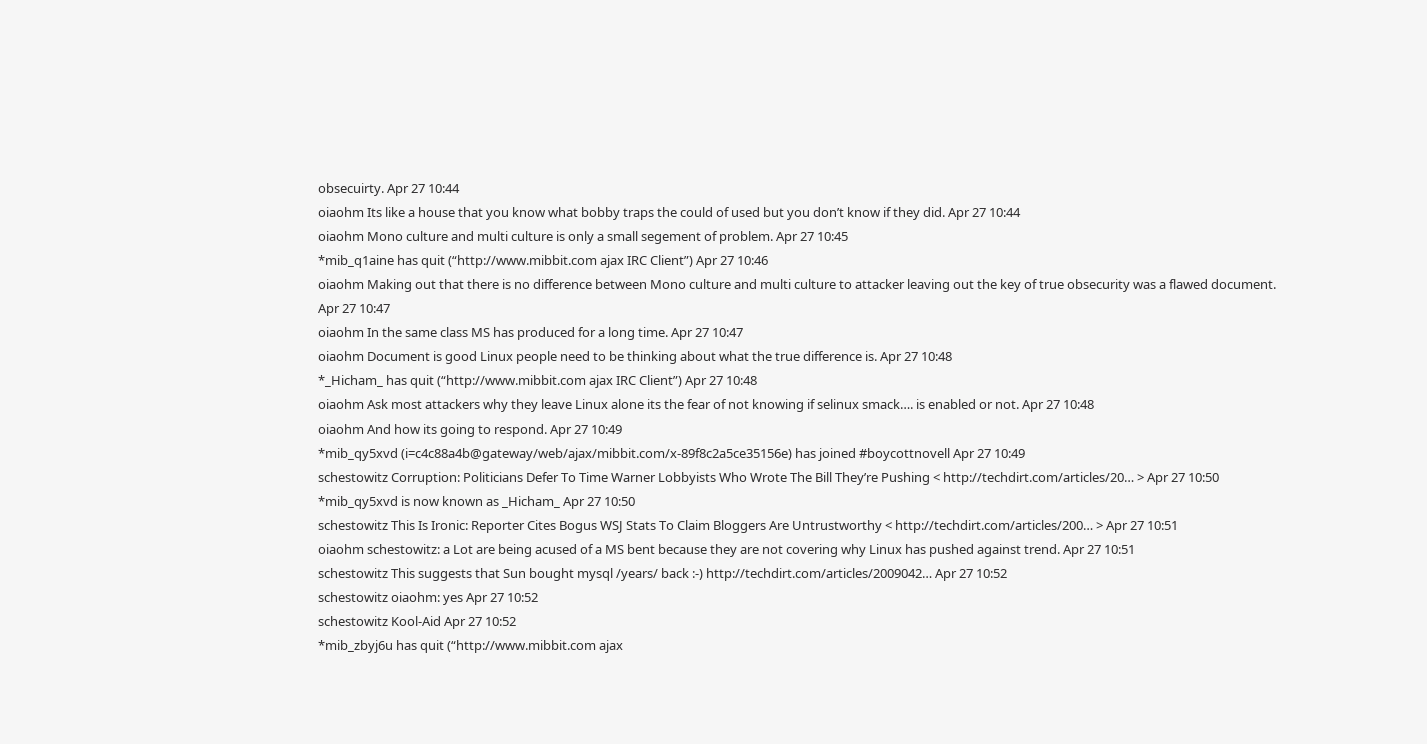obsecuirty. Apr 27 10:44
oiaohm Its like a house that you know what bobby traps the could of used but you don’t know if they did. Apr 27 10:44
oiaohm Mono culture and multi culture is only a small segement of problem. Apr 27 10:45
*mib_q1aine has quit (“http://www.mibbit.com ajax IRC Client”) Apr 27 10:46
oiaohm Making out that there is no difference between Mono culture and multi culture to attacker leaving out the key of true obsecurity was a flawed document. Apr 27 10:47
oiaohm In the same class MS has produced for a long time. Apr 27 10:47
oiaohm Document is good Linux people need to be thinking about what the true difference is. Apr 27 10:48
*_Hicham_ has quit (“http://www.mibbit.com ajax IRC Client”) Apr 27 10:48
oiaohm Ask most attackers why they leave Linux alone its the fear of not knowing if selinux smack…. is enabled or not. Apr 27 10:48
oiaohm And how its going to respond. Apr 27 10:49
*mib_qy5xvd (i=c4c88a4b@gateway/web/ajax/mibbit.com/x-89f8c2a5ce35156e) has joined #boycottnovell Apr 27 10:49
schestowitz Corruption: Politicians Defer To Time Warner Lobbyists Who Wrote The Bill They’re Pushing < http://techdirt.com/articles/20… > Apr 27 10:50
*mib_qy5xvd is now known as _Hicham_ Apr 27 10:50
schestowitz This Is Ironic: Reporter Cites Bogus WSJ Stats To Claim Bloggers Are Untrustworthy < http://techdirt.com/articles/200… > Apr 27 10:51
oiaohm schestowitz: a Lot are being acused of a MS bent because they are not covering why Linux has pushed against trend. Apr 27 10:51
schestowitz This suggests that Sun bought mysql /years/ back :-) http://techdirt.com/articles/2009042… Apr 27 10:52
schestowitz oiaohm: yes Apr 27 10:52
schestowitz Kool-Aid Apr 27 10:52
*mib_zbyj6u has quit (“http://www.mibbit.com ajax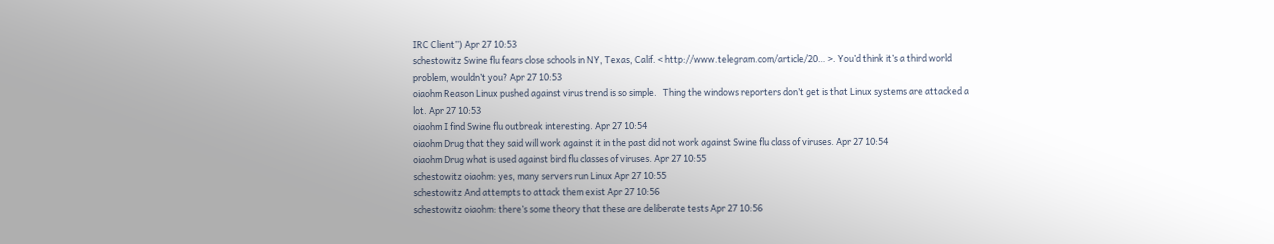IRC Client”) Apr 27 10:53
schestowitz Swine flu fears close schools in NY, Texas, Calif. < http://www.telegram.com/article/20… >. You’d think it’s a third world problem, wouldn’t you? Apr 27 10:53
oiaohm Reason Linux pushed against virus trend is so simple.   Thing the windows reporters don’t get is that Linux systems are attacked a lot. Apr 27 10:53
oiaohm I find Swine flu outbreak interesting. Apr 27 10:54
oiaohm Drug that they said will work against it in the past did not work against Swine flu class of viruses. Apr 27 10:54
oiaohm Drug what is used against bird flu classes of viruses. Apr 27 10:55
schestowitz oiaohm: yes, many servers run Linux Apr 27 10:55
schestowitz And attempts to attack them exist Apr 27 10:56
schestowitz oiaohm: there’s some theory that these are deliberate tests Apr 27 10:56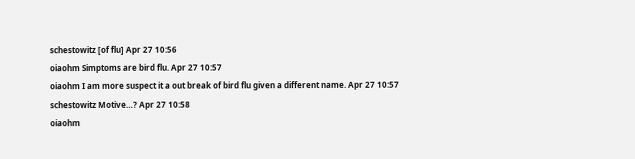schestowitz [of flu] Apr 27 10:56
oiaohm Simptoms are bird flu. Apr 27 10:57
oiaohm I am more suspect it a out break of bird flu given a different name. Apr 27 10:57
schestowitz Motive…? Apr 27 10:58
oiaohm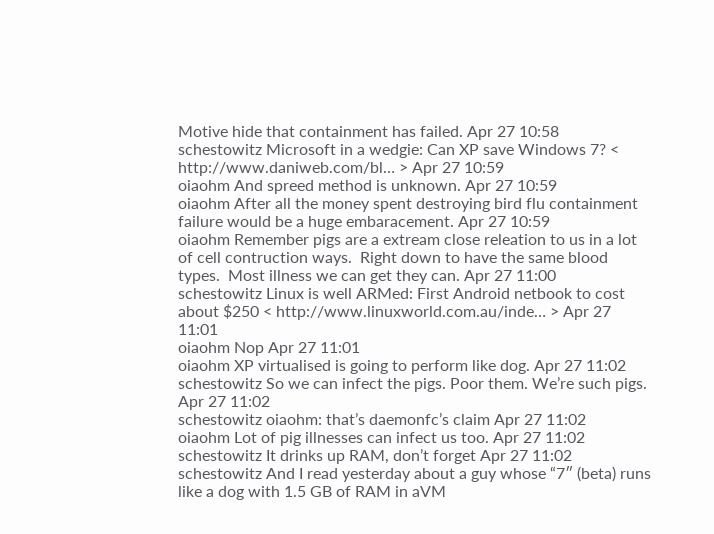Motive hide that containment has failed. Apr 27 10:58
schestowitz Microsoft in a wedgie: Can XP save Windows 7? < http://www.daniweb.com/bl… > Apr 27 10:59
oiaohm And spreed method is unknown. Apr 27 10:59
oiaohm After all the money spent destroying bird flu containment failure would be a huge embaracement. Apr 27 10:59
oiaohm Remember pigs are a extream close releation to us in a lot of cell contruction ways.  Right down to have the same blood types.  Most illness we can get they can. Apr 27 11:00
schestowitz Linux is well ARMed: First Android netbook to cost about $250 < http://www.linuxworld.com.au/inde… > Apr 27 11:01
oiaohm Nop Apr 27 11:01
oiaohm XP virtualised is going to perform like dog. Apr 27 11:02
schestowitz So we can infect the pigs. Poor them. We’re such pigs. Apr 27 11:02
schestowitz oiaohm: that’s daemonfc’s claim Apr 27 11:02
oiaohm Lot of pig illnesses can infect us too. Apr 27 11:02
schestowitz It drinks up RAM, don’t forget Apr 27 11:02
schestowitz And I read yesterday about a guy whose “7″ (beta) runs like a dog with 1.5 GB of RAM in aVM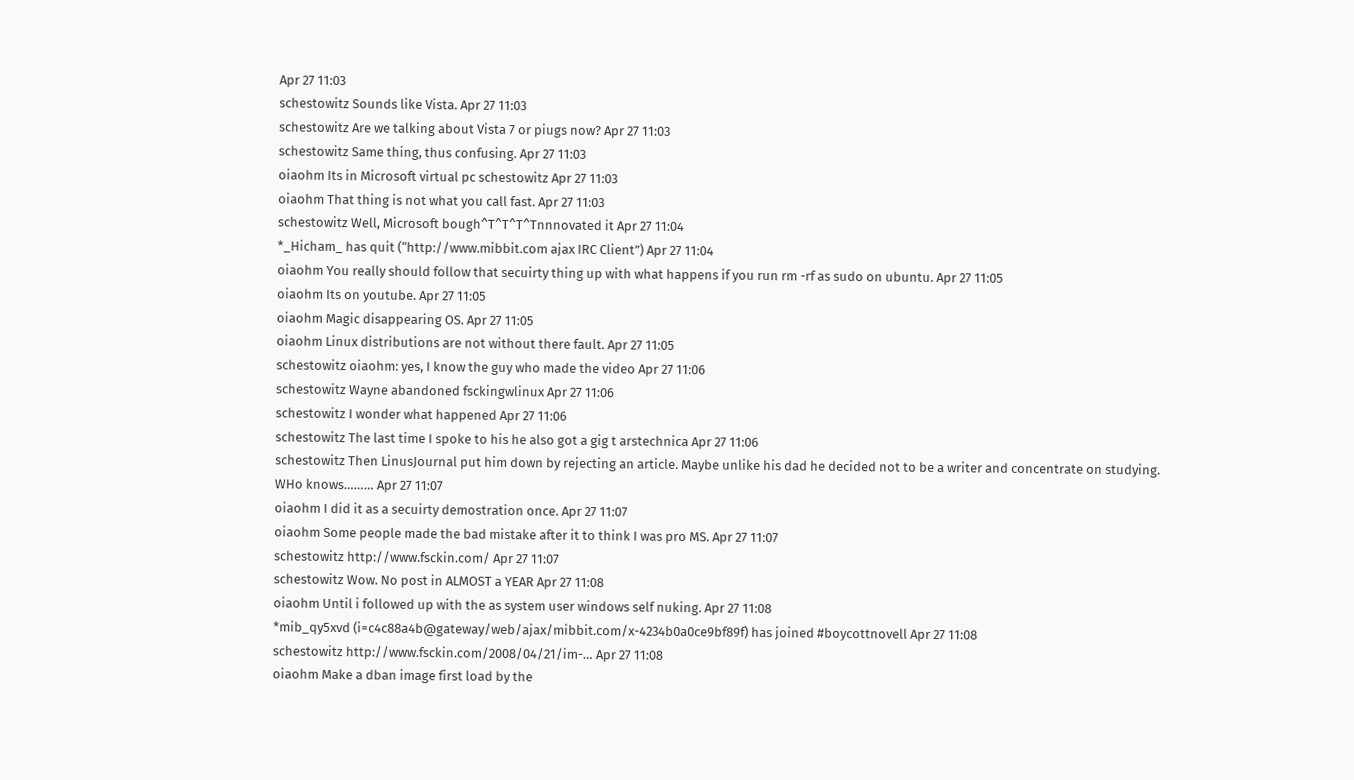Apr 27 11:03
schestowitz Sounds like Vista. Apr 27 11:03
schestowitz Are we talking about Vista 7 or piugs now? Apr 27 11:03
schestowitz Same thing, thus confusing. Apr 27 11:03
oiaohm Its in Microsoft virtual pc schestowitz Apr 27 11:03
oiaohm That thing is not what you call fast. Apr 27 11:03
schestowitz Well, Microsoft bough^T^T^T^Tnnnovated it Apr 27 11:04
*_Hicham_ has quit (“http://www.mibbit.com ajax IRC Client”) Apr 27 11:04
oiaohm You really should follow that secuirty thing up with what happens if you run rm -rf as sudo on ubuntu. Apr 27 11:05
oiaohm Its on youtube. Apr 27 11:05
oiaohm Magic disappearing OS. Apr 27 11:05
oiaohm Linux distributions are not without there fault. Apr 27 11:05
schestowitz oiaohm: yes, I know the guy who made the video Apr 27 11:06
schestowitz Wayne abandoned fsckingwlinux Apr 27 11:06
schestowitz I wonder what happened Apr 27 11:06
schestowitz The last time I spoke to his he also got a gig t arstechnica Apr 27 11:06
schestowitz Then LinusJournal put him down by rejecting an article. Maybe unlike his dad he decided not to be a writer and concentrate on studying. WHo knows……… Apr 27 11:07
oiaohm I did it as a secuirty demostration once. Apr 27 11:07
oiaohm Some people made the bad mistake after it to think I was pro MS. Apr 27 11:07
schestowitz http://www.fsckin.com/ Apr 27 11:07
schestowitz Wow. No post in ALMOST a YEAR Apr 27 11:08
oiaohm Until i followed up with the as system user windows self nuking. Apr 27 11:08
*mib_qy5xvd (i=c4c88a4b@gateway/web/ajax/mibbit.com/x-4234b0a0ce9bf89f) has joined #boycottnovell Apr 27 11:08
schestowitz http://www.fsckin.com/2008/04/21/im-… Apr 27 11:08
oiaohm Make a dban image first load by the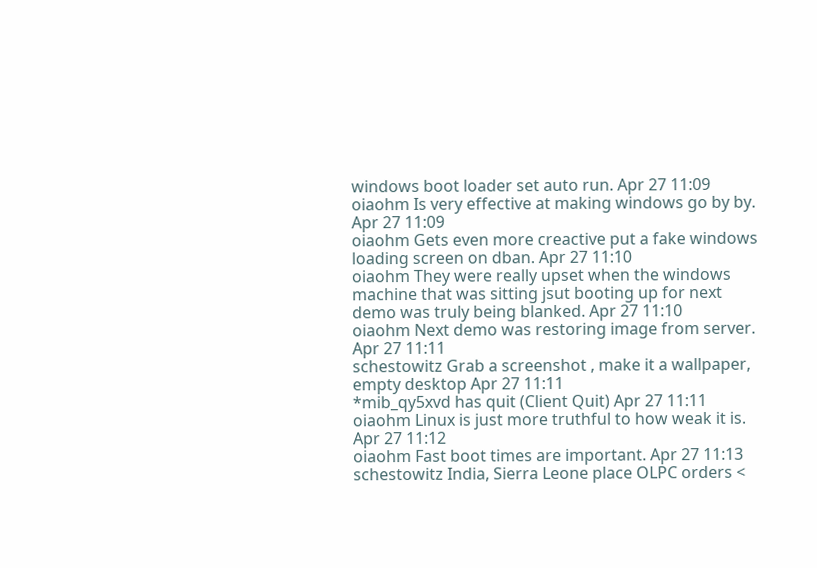windows boot loader set auto run. Apr 27 11:09
oiaohm Is very effective at making windows go by by. Apr 27 11:09
oiaohm Gets even more creactive put a fake windows loading screen on dban. Apr 27 11:10
oiaohm They were really upset when the windows machine that was sitting jsut booting up for next demo was truly being blanked. Apr 27 11:10
oiaohm Next demo was restoring image from server. Apr 27 11:11
schestowitz Grab a screenshot , make it a wallpaper, empty desktop Apr 27 11:11
*mib_qy5xvd has quit (Client Quit) Apr 27 11:11
oiaohm Linux is just more truthful to how weak it is. Apr 27 11:12
oiaohm Fast boot times are important. Apr 27 11:13
schestowitz India, Sierra Leone place OLPC orders <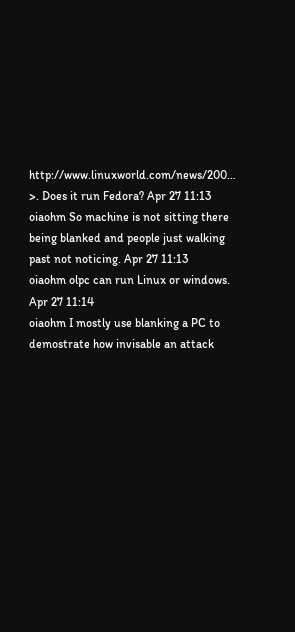http://www.linuxworld.com/news/200… >. Does it run Fedora? Apr 27 11:13
oiaohm So machine is not sitting there being blanked and people just walking past not noticing. Apr 27 11:13
oiaohm olpc can run Linux or windows. Apr 27 11:14
oiaohm I mostly use blanking a PC to demostrate how invisable an attack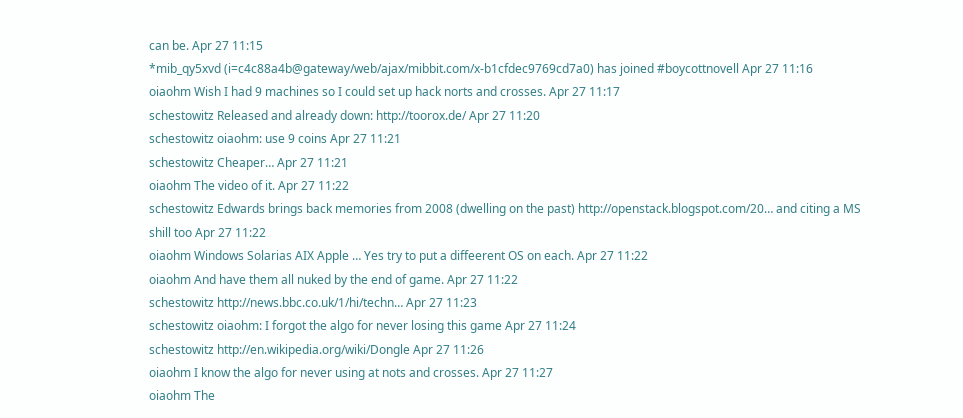can be. Apr 27 11:15
*mib_qy5xvd (i=c4c88a4b@gateway/web/ajax/mibbit.com/x-b1cfdec9769cd7a0) has joined #boycottnovell Apr 27 11:16
oiaohm Wish I had 9 machines so I could set up hack norts and crosses. Apr 27 11:17
schestowitz Released and already down: http://toorox.de/ Apr 27 11:20
schestowitz oiaohm: use 9 coins Apr 27 11:21
schestowitz Cheaper… Apr 27 11:21
oiaohm The video of it. Apr 27 11:22
schestowitz Edwards brings back memories from 2008 (dwelling on the past) http://openstack.blogspot.com/20… and citing a MS shill too Apr 27 11:22
oiaohm Windows Solarias AIX Apple … Yes try to put a diffeerent OS on each. Apr 27 11:22
oiaohm And have them all nuked by the end of game. Apr 27 11:22
schestowitz http://news.bbc.co.uk/1/hi/techn… Apr 27 11:23
schestowitz oiaohm: I forgot the algo for never losing this game Apr 27 11:24
schestowitz http://en.wikipedia.org/wiki/Dongle Apr 27 11:26
oiaohm I know the algo for never using at nots and crosses. Apr 27 11:27
oiaohm The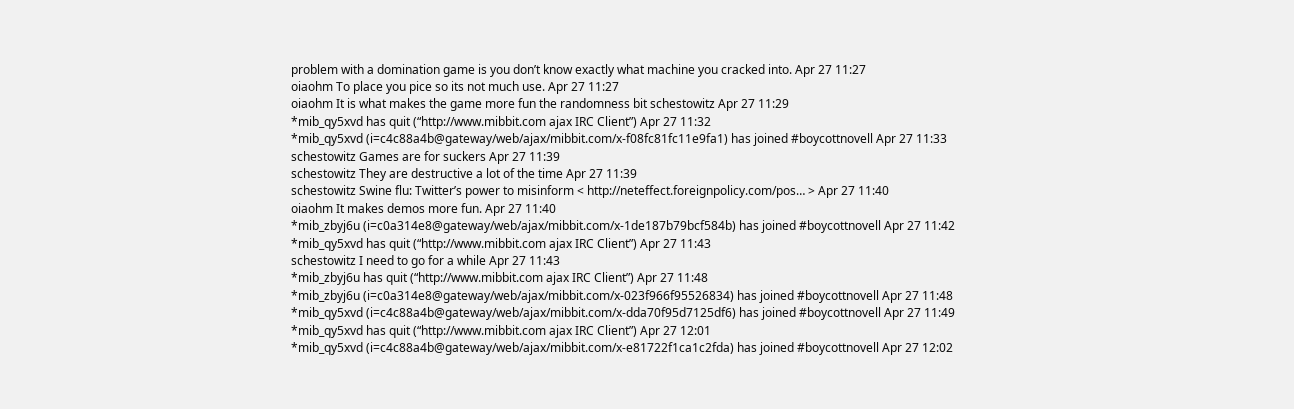problem with a domination game is you don’t know exactly what machine you cracked into. Apr 27 11:27
oiaohm To place you pice so its not much use. Apr 27 11:27
oiaohm It is what makes the game more fun the randomness bit schestowitz Apr 27 11:29
*mib_qy5xvd has quit (“http://www.mibbit.com ajax IRC Client”) Apr 27 11:32
*mib_qy5xvd (i=c4c88a4b@gateway/web/ajax/mibbit.com/x-f08fc81fc11e9fa1) has joined #boycottnovell Apr 27 11:33
schestowitz Games are for suckers Apr 27 11:39
schestowitz They are destructive a lot of the time Apr 27 11:39
schestowitz Swine flu: Twitter’s power to misinform < http://neteffect.foreignpolicy.com/pos… > Apr 27 11:40
oiaohm It makes demos more fun. Apr 27 11:40
*mib_zbyj6u (i=c0a314e8@gateway/web/ajax/mibbit.com/x-1de187b79bcf584b) has joined #boycottnovell Apr 27 11:42
*mib_qy5xvd has quit (“http://www.mibbit.com ajax IRC Client”) Apr 27 11:43
schestowitz I need to go for a while Apr 27 11:43
*mib_zbyj6u has quit (“http://www.mibbit.com ajax IRC Client”) Apr 27 11:48
*mib_zbyj6u (i=c0a314e8@gateway/web/ajax/mibbit.com/x-023f966f95526834) has joined #boycottnovell Apr 27 11:48
*mib_qy5xvd (i=c4c88a4b@gateway/web/ajax/mibbit.com/x-dda70f95d7125df6) has joined #boycottnovell Apr 27 11:49
*mib_qy5xvd has quit (“http://www.mibbit.com ajax IRC Client”) Apr 27 12:01
*mib_qy5xvd (i=c4c88a4b@gateway/web/ajax/mibbit.com/x-e81722f1ca1c2fda) has joined #boycottnovell Apr 27 12:02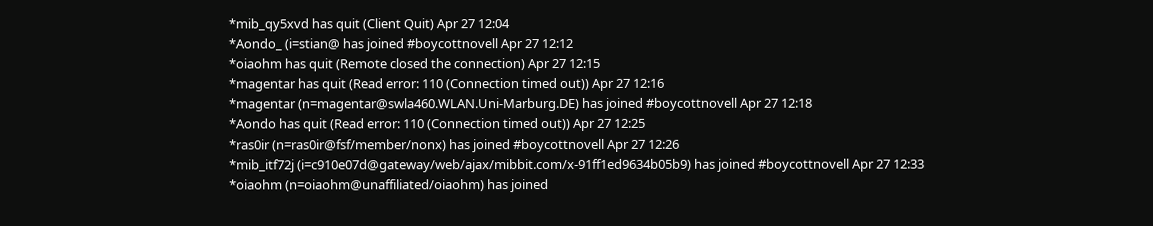*mib_qy5xvd has quit (Client Quit) Apr 27 12:04
*Aondo_ (i=stian@ has joined #boycottnovell Apr 27 12:12
*oiaohm has quit (Remote closed the connection) Apr 27 12:15
*magentar has quit (Read error: 110 (Connection timed out)) Apr 27 12:16
*magentar (n=magentar@swla460.WLAN.Uni-Marburg.DE) has joined #boycottnovell Apr 27 12:18
*Aondo has quit (Read error: 110 (Connection timed out)) Apr 27 12:25
*ras0ir (n=ras0ir@fsf/member/nonx) has joined #boycottnovell Apr 27 12:26
*mib_itf72j (i=c910e07d@gateway/web/ajax/mibbit.com/x-91ff1ed9634b05b9) has joined #boycottnovell Apr 27 12:33
*oiaohm (n=oiaohm@unaffiliated/oiaohm) has joined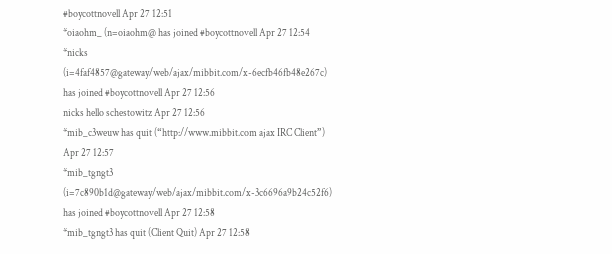#boycottnovell Apr 27 12:51
*oiaohm_ (n=oiaohm@ has joined #boycottnovell Apr 27 12:54
*nicks (i=4faf4857@gateway/web/ajax/mibbit.com/x-6ecfb46fb48e267c) has joined #boycottnovell Apr 27 12:56
nicks hello schestowitz Apr 27 12:56
*mib_c3weuw has quit (“http://www.mibbit.com ajax IRC Client”) Apr 27 12:57
*mib_tgngt3 (i=7c890b1d@gateway/web/ajax/mibbit.com/x-3c6696a9b24c52f6) has joined #boycottnovell Apr 27 12:58
*mib_tgngt3 has quit (Client Quit) Apr 27 12:58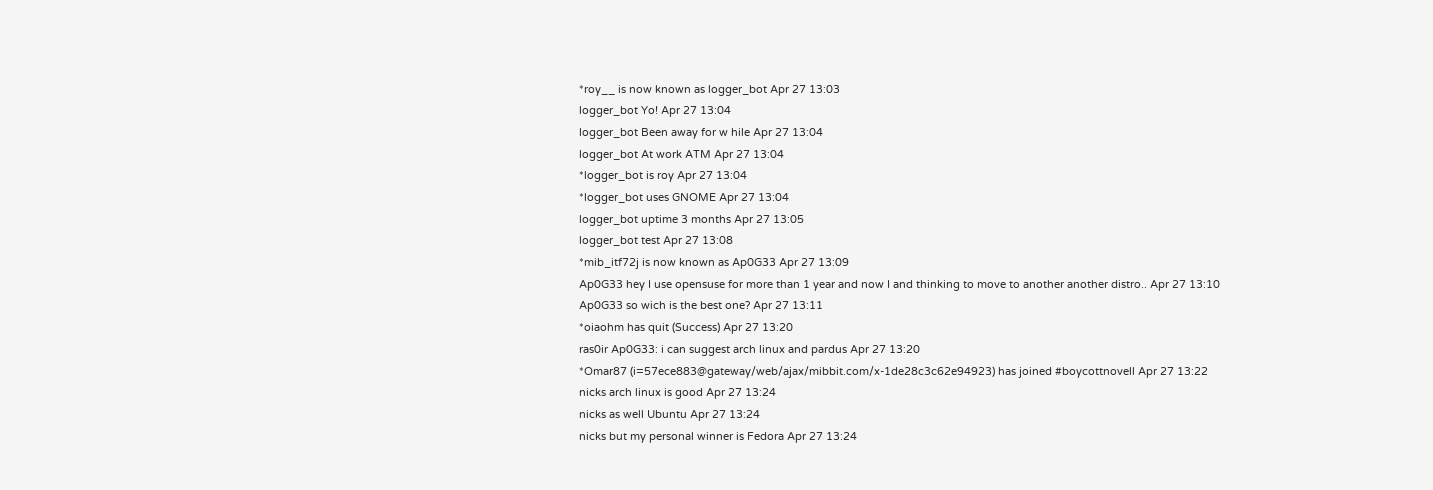*roy__ is now known as logger_bot Apr 27 13:03
logger_bot Yo! Apr 27 13:04
logger_bot Been away for w hile Apr 27 13:04
logger_bot At work ATM Apr 27 13:04
*logger_bot is roy Apr 27 13:04
*logger_bot uses GNOME Apr 27 13:04
logger_bot uptime 3 months Apr 27 13:05
logger_bot test Apr 27 13:08
*mib_itf72j is now known as Ap0G33 Apr 27 13:09
Ap0G33 hey I use opensuse for more than 1 year and now I and thinking to move to another another distro.. Apr 27 13:10
Ap0G33 so wich is the best one? Apr 27 13:11
*oiaohm has quit (Success) Apr 27 13:20
ras0ir Ap0G33: i can suggest arch linux and pardus Apr 27 13:20
*Omar87 (i=57ece883@gateway/web/ajax/mibbit.com/x-1de28c3c62e94923) has joined #boycottnovell Apr 27 13:22
nicks arch linux is good Apr 27 13:24
nicks as well Ubuntu Apr 27 13:24
nicks but my personal winner is Fedora Apr 27 13:24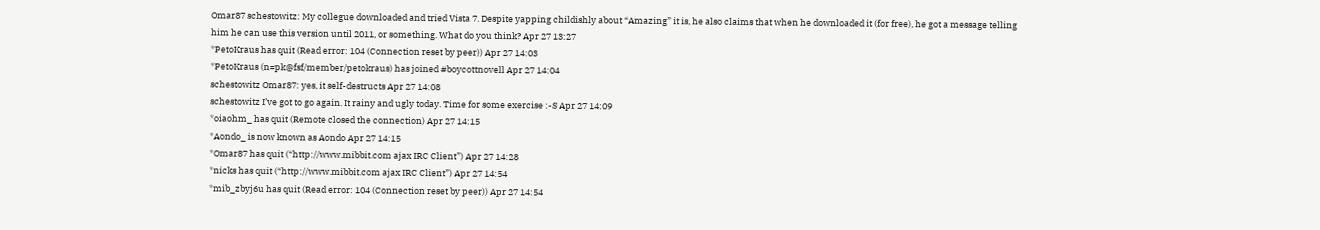Omar87 schestowitz: My collegue downloaded and tried Vista 7. Despite yapping childishly about “Amazing” it is, he also claims that when he downloaded it (for free), he got a message telling him he can use this version until 2011, or something. What do you think? Apr 27 13:27
*PetoKraus has quit (Read error: 104 (Connection reset by peer)) Apr 27 14:03
*PetoKraus (n=pk@fsf/member/petokraus) has joined #boycottnovell Apr 27 14:04
schestowitz Omar87: yes, it self-destructs Apr 27 14:08
schestowitz I’ve got to go again. It rainy and ugly today. Time for some exercise :-S Apr 27 14:09
*oiaohm_ has quit (Remote closed the connection) Apr 27 14:15
*Aondo_ is now known as Aondo Apr 27 14:15
*Omar87 has quit (“http://www.mibbit.com ajax IRC Client”) Apr 27 14:28
*nicks has quit (“http://www.mibbit.com ajax IRC Client”) Apr 27 14:54
*mib_zbyj6u has quit (Read error: 104 (Connection reset by peer)) Apr 27 14:54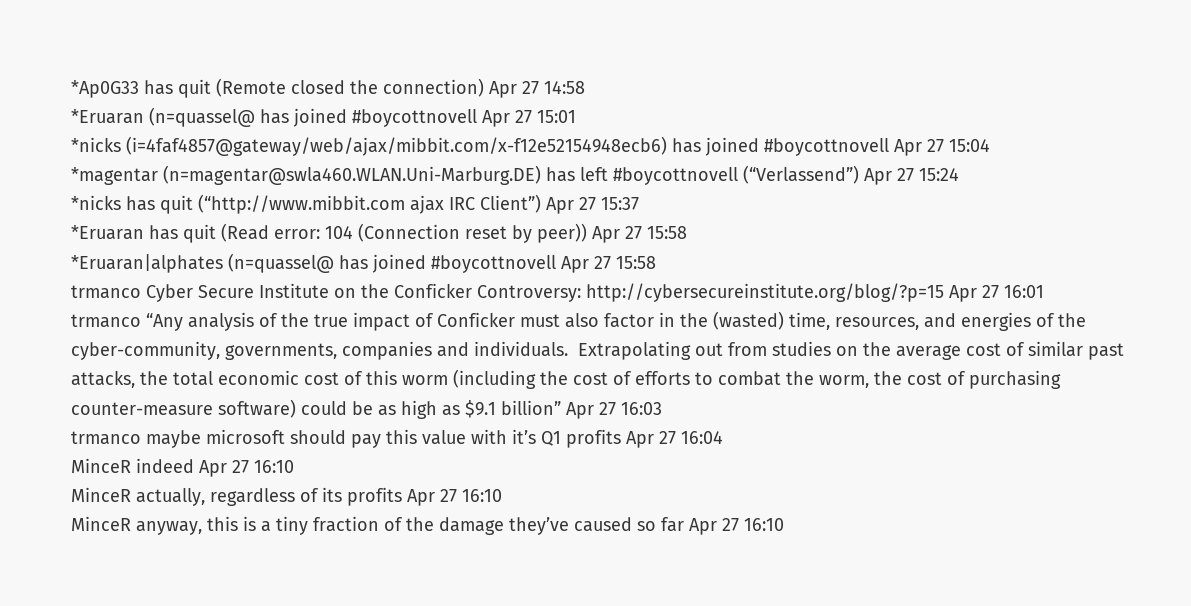*Ap0G33 has quit (Remote closed the connection) Apr 27 14:58
*Eruaran (n=quassel@ has joined #boycottnovell Apr 27 15:01
*nicks (i=4faf4857@gateway/web/ajax/mibbit.com/x-f12e52154948ecb6) has joined #boycottnovell Apr 27 15:04
*magentar (n=magentar@swla460.WLAN.Uni-Marburg.DE) has left #boycottnovell (“Verlassend”) Apr 27 15:24
*nicks has quit (“http://www.mibbit.com ajax IRC Client”) Apr 27 15:37
*Eruaran has quit (Read error: 104 (Connection reset by peer)) Apr 27 15:58
*Eruaran|alphates (n=quassel@ has joined #boycottnovell Apr 27 15:58
trmanco Cyber Secure Institute on the Conficker Controversy: http://cybersecureinstitute.org/blog/?p=15 Apr 27 16:01
trmanco “Any analysis of the true impact of Conficker must also factor in the (wasted) time, resources, and energies of the cyber-community, governments, companies and individuals.  Extrapolating out from studies on the average cost of similar past attacks, the total economic cost of this worm (including the cost of efforts to combat the worm, the cost of purchasing counter-measure software) could be as high as $9.1 billion” Apr 27 16:03
trmanco maybe microsoft should pay this value with it’s Q1 profits Apr 27 16:04
MinceR indeed Apr 27 16:10
MinceR actually, regardless of its profits Apr 27 16:10
MinceR anyway, this is a tiny fraction of the damage they’ve caused so far Apr 27 16:10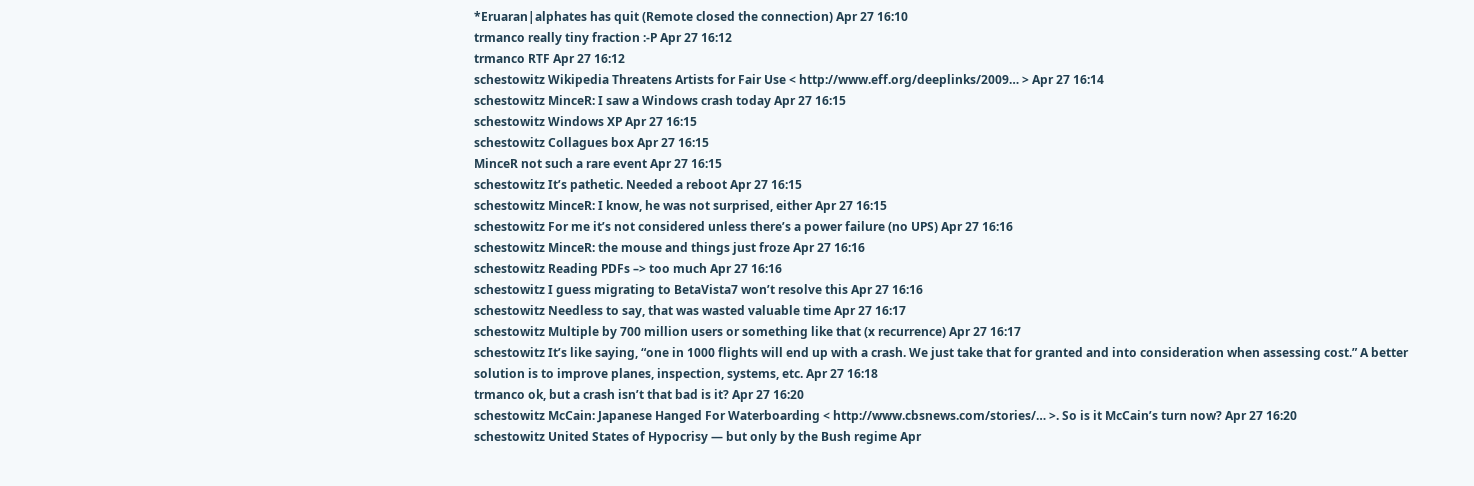*Eruaran|alphates has quit (Remote closed the connection) Apr 27 16:10
trmanco really tiny fraction :-P Apr 27 16:12
trmanco RTF Apr 27 16:12
schestowitz Wikipedia Threatens Artists for Fair Use < http://www.eff.org/deeplinks/2009… > Apr 27 16:14
schestowitz MinceR: I saw a Windows crash today Apr 27 16:15
schestowitz Windows XP Apr 27 16:15
schestowitz Collagues box Apr 27 16:15
MinceR not such a rare event Apr 27 16:15
schestowitz It’s pathetic. Needed a reboot Apr 27 16:15
schestowitz MinceR: I know, he was not surprised, either Apr 27 16:15
schestowitz For me it’s not considered unless there’s a power failure (no UPS) Apr 27 16:16
schestowitz MinceR: the mouse and things just froze Apr 27 16:16
schestowitz Reading PDFs –> too much Apr 27 16:16
schestowitz I guess migrating to BetaVista7 won’t resolve this Apr 27 16:16
schestowitz Needless to say, that was wasted valuable time Apr 27 16:17
schestowitz Multiple by 700 million users or something like that (x recurrence) Apr 27 16:17
schestowitz It’s like saying, “one in 1000 flights will end up with a crash. We just take that for granted and into consideration when assessing cost.” A better solution is to improve planes, inspection, systems, etc. Apr 27 16:18
trmanco ok, but a crash isn’t that bad is it? Apr 27 16:20
schestowitz McCain: Japanese Hanged For Waterboarding < http://www.cbsnews.com/stories/… >. So is it McCain’s turn now? Apr 27 16:20
schestowitz United States of Hypocrisy — but only by the Bush regime Apr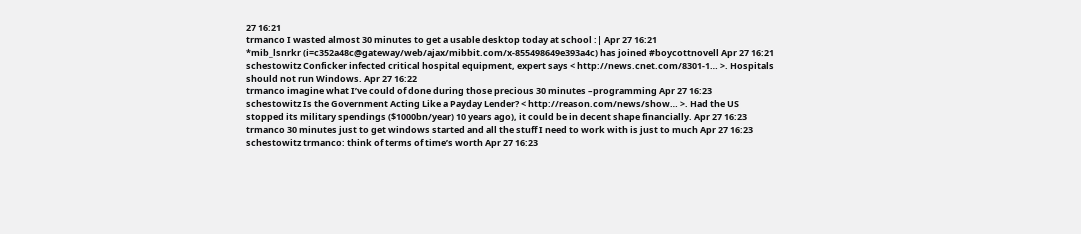27 16:21
trmanco I wasted almost 30 minutes to get a usable desktop today at school :| Apr 27 16:21
*mib_lsnrkr (i=c352a48c@gateway/web/ajax/mibbit.com/x-855498649e393a4c) has joined #boycottnovell Apr 27 16:21
schestowitz Conficker infected critical hospital equipment, expert says < http://news.cnet.com/8301-1… >. Hospitals should not run Windows. Apr 27 16:22
trmanco imagine what I’ve could of done during those precious 30 minutes –programming Apr 27 16:23
schestowitz Is the Government Acting Like a Payday Lender? < http://reason.com/news/show… >. Had the US stopped its military spendings ($1000bn/year) 10 years ago), it could be in decent shape financially. Apr 27 16:23
trmanco 30 minutes just to get windows started and all the stuff I need to work with is just to much Apr 27 16:23
schestowitz trmanco: think of terms of time’s worth Apr 27 16:23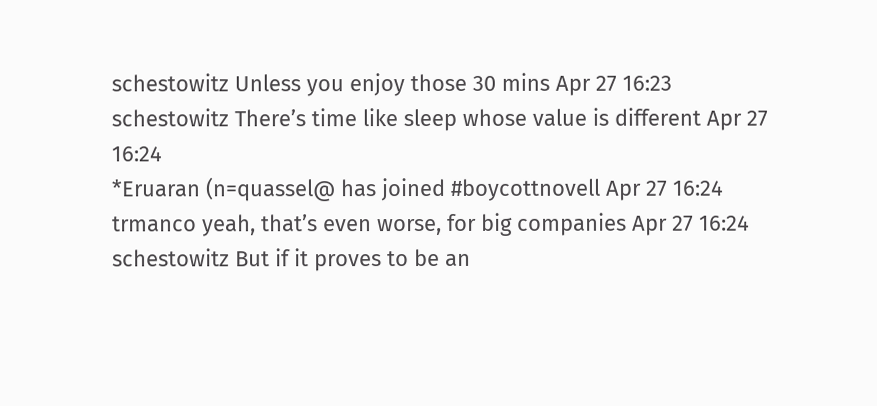schestowitz Unless you enjoy those 30 mins Apr 27 16:23
schestowitz There’s time like sleep whose value is different Apr 27 16:24
*Eruaran (n=quassel@ has joined #boycottnovell Apr 27 16:24
trmanco yeah, that’s even worse, for big companies Apr 27 16:24
schestowitz But if it proves to be an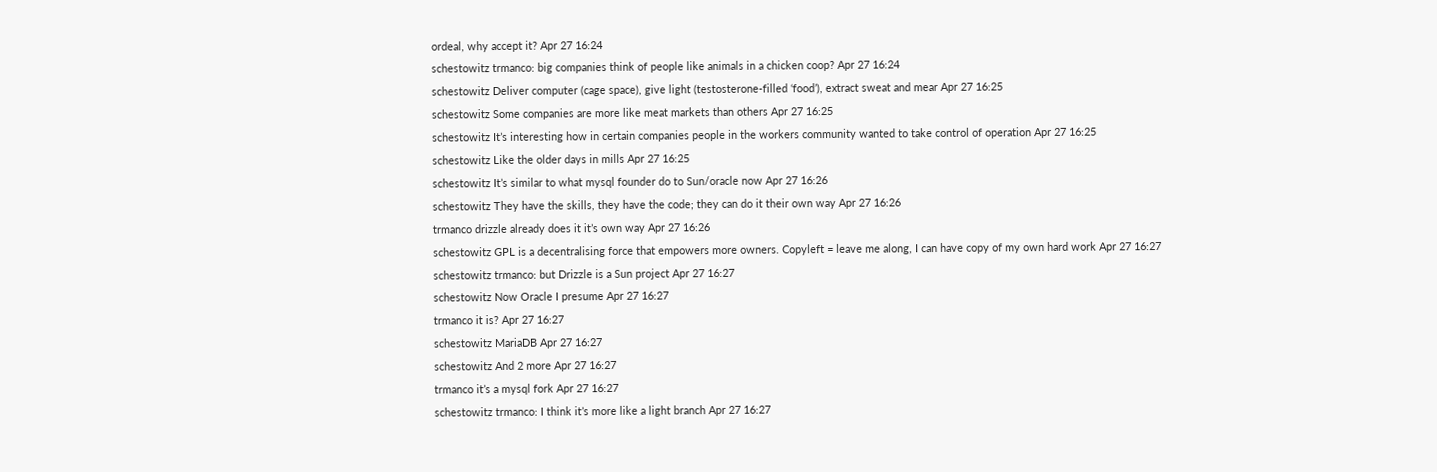ordeal, why accept it? Apr 27 16:24
schestowitz trmanco: big companies think of people like animals in a chicken coop? Apr 27 16:24
schestowitz Deliver computer (cage space), give light (testosterone-filled ‘food’), extract sweat and mear Apr 27 16:25
schestowitz Some companies are more like meat markets than others Apr 27 16:25
schestowitz It’s interesting how in certain companies people in the workers community wanted to take control of operation Apr 27 16:25
schestowitz Like the older days in mills Apr 27 16:25
schestowitz It’s similar to what mysql founder do to Sun/oracle now Apr 27 16:26
schestowitz They have the skills, they have the code; they can do it their own way Apr 27 16:26
trmanco drizzle already does it it’s own way Apr 27 16:26
schestowitz GPL is a decentralising force that empowers more owners. Copyleft = leave me along, I can have copy of my own hard work Apr 27 16:27
schestowitz trmanco: but Drizzle is a Sun project Apr 27 16:27
schestowitz Now Oracle I presume Apr 27 16:27
trmanco it is? Apr 27 16:27
schestowitz MariaDB Apr 27 16:27
schestowitz And 2 more Apr 27 16:27
trmanco it’s a mysql fork Apr 27 16:27
schestowitz trmanco: I think it’s more like a light branch Apr 27 16:27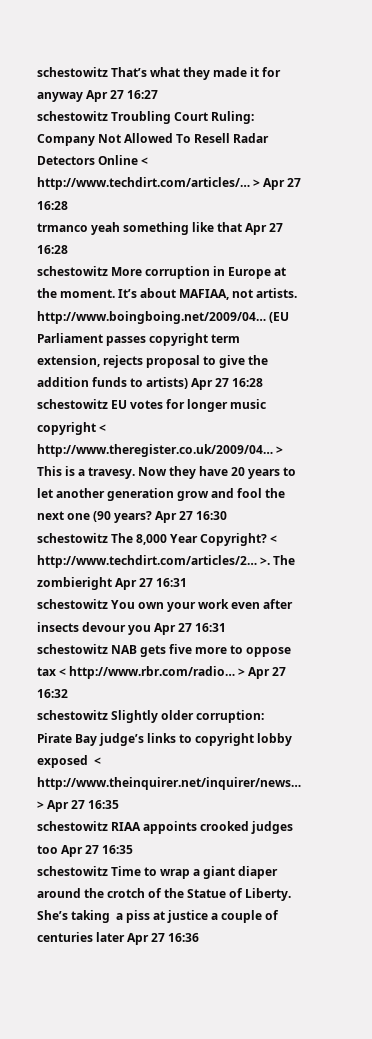schestowitz That’s what they made it for anyway Apr 27 16:27
schestowitz Troubling Court Ruling: Company Not Allowed To Resell Radar Detectors Online < http://www.techdirt.com/articles/… > Apr 27 16:28
trmanco yeah something like that Apr 27 16:28
schestowitz More corruption in Europe at the moment. It’s about MAFIAA, not artists.  http://www.boingboing.net/2009/04… (EU Parliament passes copyright term extension, rejects proposal to give the addition funds to artists) Apr 27 16:28
schestowitz EU votes for longer music copyright < http://www.theregister.co.uk/2009/04… > This is a travesy. Now they have 20 years to let another generation grow and fool the next one (90 years? Apr 27 16:30
schestowitz The 8,000 Year Copyright? < http://www.techdirt.com/articles/2… >. The zombieright Apr 27 16:31
schestowitz You own your work even after insects devour you Apr 27 16:31
schestowitz NAB gets five more to oppose tax < http://www.rbr.com/radio… > Apr 27 16:32
schestowitz Slightly older corruption:  Pirate Bay judge’s links to copyright lobby exposed  < http://www.theinquirer.net/inquirer/news… > Apr 27 16:35
schestowitz RIAA appoints crooked judges too Apr 27 16:35
schestowitz Time to wrap a giant diaper around the crotch of the Statue of Liberty. She’s taking  a piss at justice a couple of centuries later Apr 27 16:36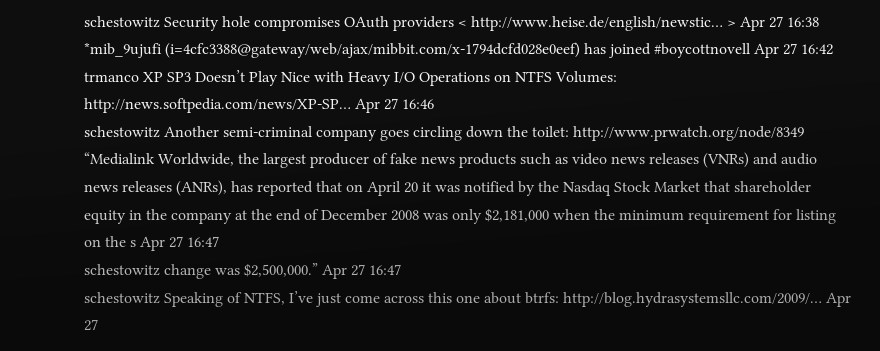schestowitz Security hole compromises OAuth providers < http://www.heise.de/english/newstic… > Apr 27 16:38
*mib_9ujufi (i=4cfc3388@gateway/web/ajax/mibbit.com/x-1794dcfd028e0eef) has joined #boycottnovell Apr 27 16:42
trmanco XP SP3 Doesn’t Play Nice with Heavy I/O Operations on NTFS Volumes: http://news.softpedia.com/news/XP-SP… Apr 27 16:46
schestowitz Another semi-criminal company goes circling down the toilet: http://www.prwatch.org/node/8349 “Medialink Worldwide, the largest producer of fake news products such as video news releases (VNRs) and audio news releases (ANRs), has reported that on April 20 it was notified by the Nasdaq Stock Market that shareholder equity in the company at the end of December 2008 was only $2,181,000 when the minimum requirement for listing on the s Apr 27 16:47
schestowitz change was $2,500,000.” Apr 27 16:47
schestowitz Speaking of NTFS, I’ve just come across this one about btrfs: http://blog.hydrasystemsllc.com/2009/… Apr 27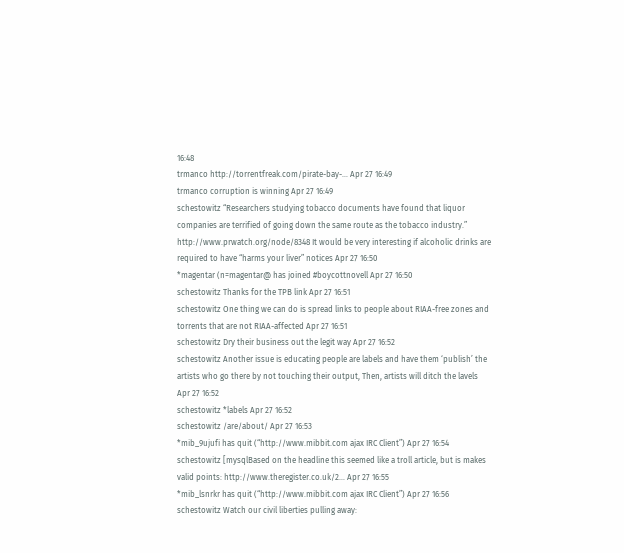16:48
trmanco http://torrentfreak.com/pirate-bay-… Apr 27 16:49
trmanco corruption is winning Apr 27 16:49
schestowitz “Researchers studying tobacco documents have found that liquor companies are terrified of going down the same route as the tobacco industry.” http://www.prwatch.org/node/8348 It would be very interesting if alcoholic drinks are required to have “harms your liver” notices Apr 27 16:50
*magentar (n=magentar@ has joined #boycottnovell Apr 27 16:50
schestowitz Thanks for the TPB link Apr 27 16:51
schestowitz One thing we can do is spread links to people about RIAA-free zones and torrents that are not RIAA-affected Apr 27 16:51
schestowitz Dry their business out the legit way Apr 27 16:52
schestowitz Another issue is educating people are labels and have them ‘publish’ the artists who go there by not touching their output, Then, artists will ditch the lavels Apr 27 16:52
schestowitz *labels Apr 27 16:52
schestowitz /are/about/ Apr 27 16:53
*mib_9ujufi has quit (“http://www.mibbit.com ajax IRC Client”) Apr 27 16:54
schestowitz [mysqlBased on the headline this seemed like a troll article, but is makes valid points: http://www.theregister.co.uk/2… Apr 27 16:55
*mib_lsnrkr has quit (“http://www.mibbit.com ajax IRC Client”) Apr 27 16:56
schestowitz Watch our civil liberties pulling away: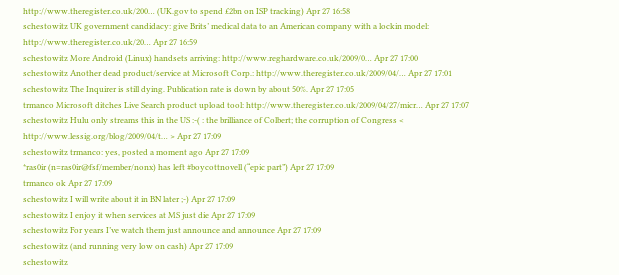http://www.theregister.co.uk/200… (UK.gov to spend £2bn on ISP tracking) Apr 27 16:58
schestowitz UK government candidacy: give Brits’ medical data to an American company with a lockin model: http://www.theregister.co.uk/20… Apr 27 16:59
schestowitz More Android (Linux) handsets arriving: http://www.reghardware.co.uk/2009/0… Apr 27 17:00
schestowitz Another dead product/service at Microsoft Corp.: http://www.theregister.co.uk/2009/04/… Apr 27 17:01
schestowitz The Inquirer is still dying. Publication rate is down by about 50%. Apr 27 17:05
trmanco Microsoft ditches Live Search product upload tool: http://www.theregister.co.uk/2009/04/27/micr… Apr 27 17:07
schestowitz Hulu only streams this in the US :-( : the brilliance of Colbert; the corruption of Congress < http://www.lessig.org/blog/2009/04/t… > Apr 27 17:09
schestowitz trmanco: yes, posted a moment ago Apr 27 17:09
*ras0ir (n=ras0ir@fsf/member/nonx) has left #boycottnovell (“epic part”) Apr 27 17:09
trmanco ok Apr 27 17:09
schestowitz I will write about it in BN later ;-) Apr 27 17:09
schestowitz I enjoy it when services at MS just die Apr 27 17:09
schestowitz For years I’ve watch them just announce and announce Apr 27 17:09
schestowitz (and running very low on cash) Apr 27 17:09
schestowitz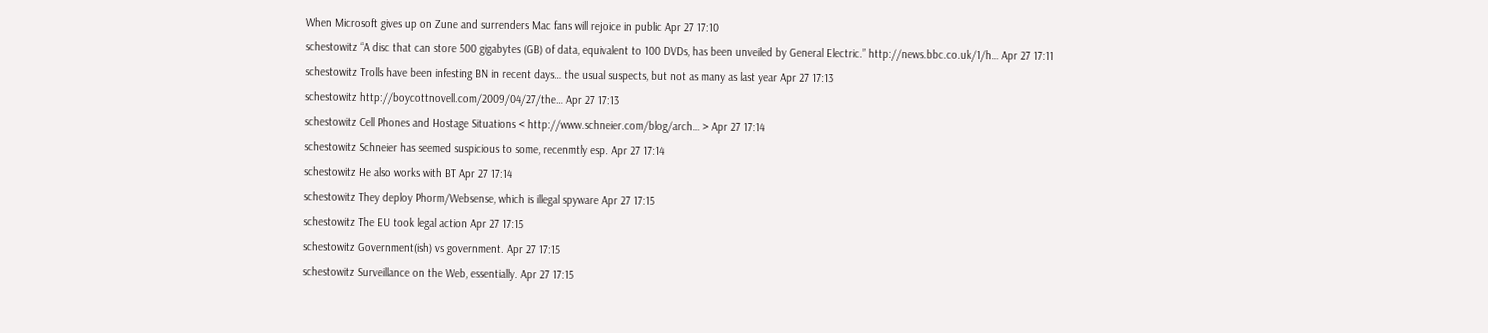When Microsoft gives up on Zune and surrenders Mac fans will rejoice in public Apr 27 17:10
schestowitz “A disc that can store 500 gigabytes (GB) of data, equivalent to 100 DVDs, has been unveiled by General Electric.” http://news.bbc.co.uk/1/h… Apr 27 17:11
schestowitz Trolls have been infesting BN in recent days… the usual suspects, but not as many as last year Apr 27 17:13
schestowitz http://boycottnovell.com/2009/04/27/the… Apr 27 17:13
schestowitz Cell Phones and Hostage Situations < http://www.schneier.com/blog/arch… > Apr 27 17:14
schestowitz Schneier has seemed suspicious to some, recenmtly esp. Apr 27 17:14
schestowitz He also works with BT Apr 27 17:14
schestowitz They deploy Phorm/Websense, which is illegal spyware Apr 27 17:15
schestowitz The EU took legal action Apr 27 17:15
schestowitz Government(ish) vs government. Apr 27 17:15
schestowitz Surveillance on the Web, essentially. Apr 27 17:15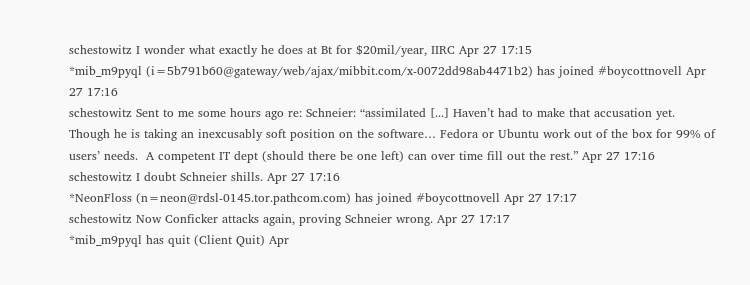schestowitz I wonder what exactly he does at Bt for $20mil/year, IIRC Apr 27 17:15
*mib_m9pyql (i=5b791b60@gateway/web/ajax/mibbit.com/x-0072dd98ab4471b2) has joined #boycottnovell Apr 27 17:16
schestowitz Sent to me some hours ago re: Schneier: “assimilated [...] Haven’t had to make that accusation yet.  Though he is taking an inexcusably soft position on the software… Fedora or Ubuntu work out of the box for 99% of users’ needs.  A competent IT dept (should there be one left) can over time fill out the rest.” Apr 27 17:16
schestowitz I doubt Schneier shills. Apr 27 17:16
*NeonFloss (n=neon@rdsl-0145.tor.pathcom.com) has joined #boycottnovell Apr 27 17:17
schestowitz Now Conficker attacks again, proving Schneier wrong. Apr 27 17:17
*mib_m9pyql has quit (Client Quit) Apr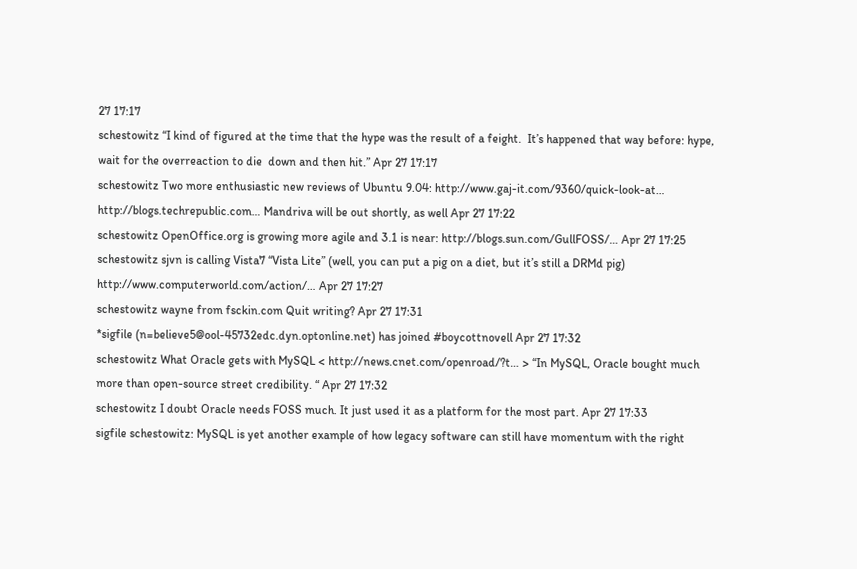27 17:17
schestowitz “I kind of figured at the time that the hype was the result of a feight.  It’s happened that way before: hype, wait for the overreaction to die  down and then hit.” Apr 27 17:17
schestowitz Two more enthusiastic new reviews of Ubuntu 9.04: http://www.gaj-it.com/9360/quick-look-at… http://blogs.techrepublic.com… Mandriva will be out shortly, as well Apr 27 17:22
schestowitz OpenOffice.org is growing more agile and 3.1 is near: http://blogs.sun.com/GullFOSS/… Apr 27 17:25
schestowitz sjvn is calling Vista7 “Vista Lite” (well, you can put a pig on a diet, but it’s still a DRMd pig) http://www.computerworld.com/action/… Apr 27 17:27
schestowitz wayne from fsckin.com Quit writing? Apr 27 17:31
*sigfile (n=believe5@ool-45732edc.dyn.optonline.net) has joined #boycottnovell Apr 27 17:32
schestowitz What Oracle gets with MySQL < http://news.cnet.com/openroad/?t… > “In MySQL, Oracle bought much more than open-source street credibility. “ Apr 27 17:32
schestowitz I doubt Oracle needs FOSS much. It just used it as a platform for the most part. Apr 27 17:33
sigfile schestowitz: MySQL is yet another example of how legacy software can still have momentum with the right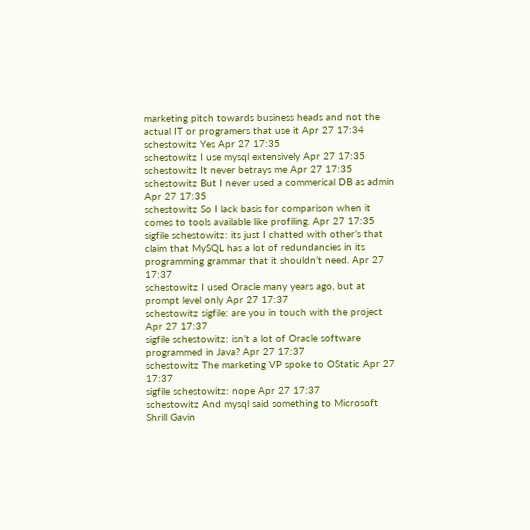marketing pitch towards business heads and not the actual IT or programers that use it Apr 27 17:34
schestowitz Yes Apr 27 17:35
schestowitz I use mysql extensively Apr 27 17:35
schestowitz It never betrays me Apr 27 17:35
schestowitz But I never used a commerical DB as admin Apr 27 17:35
schestowitz So I lack basis for comparison when it comes to tools available like profiling. Apr 27 17:35
sigfile schestowitz: its just I chatted with other’s that claim that MySQL has a lot of redundancies in its programming grammar that it shouldn’t need. Apr 27 17:37
schestowitz I used Oracle many years ago, but at prompt level only Apr 27 17:37
schestowitz sigfile: are you in touch with the project Apr 27 17:37
sigfile schestowitz: isn’t a lot of Oracle software programmed in Java? Apr 27 17:37
schestowitz The marketing VP spoke to OStatic Apr 27 17:37
sigfile schestowitz: nope Apr 27 17:37
schestowitz And mysql said something to Microsoft Shrill Gavin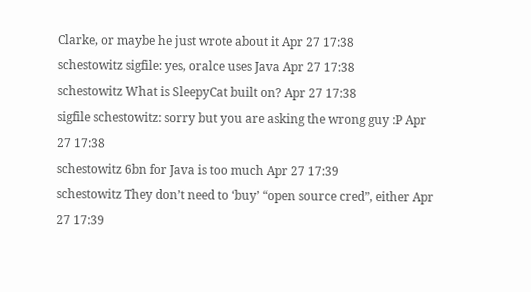Clarke, or maybe he just wrote about it Apr 27 17:38
schestowitz sigfile: yes, oralce uses Java Apr 27 17:38
schestowitz What is SleepyCat built on? Apr 27 17:38
sigfile schestowitz: sorry but you are asking the wrong guy :P Apr 27 17:38
schestowitz 6bn for Java is too much Apr 27 17:39
schestowitz They don’t need to ‘buy’ “open source cred”, either Apr 27 17:39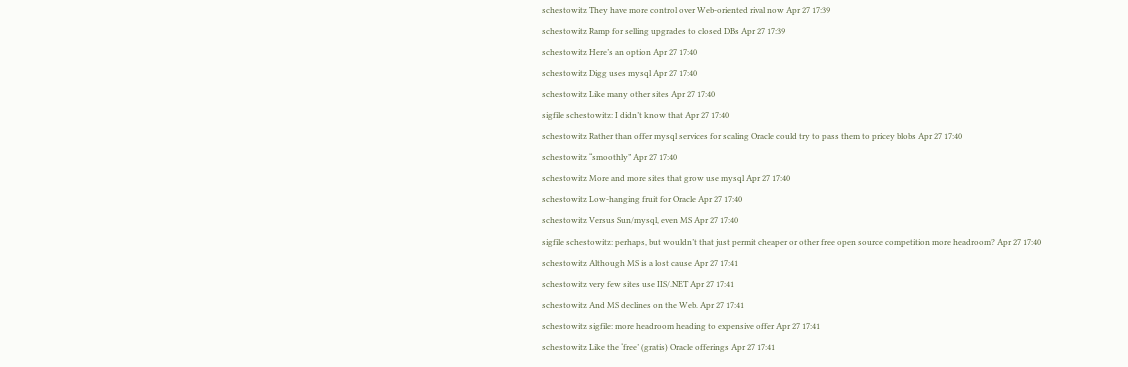schestowitz They have more control over Web-oriented rival now Apr 27 17:39
schestowitz Ramp for selling upgrades to closed DBs Apr 27 17:39
schestowitz Here’s an option Apr 27 17:40
schestowitz Digg uses mysql Apr 27 17:40
schestowitz Like many other sites Apr 27 17:40
sigfile schestowitz: I didn’t know that Apr 27 17:40
schestowitz Rather than offer mysql services for scaling Oracle could try to pass them to pricey blobs Apr 27 17:40
schestowitz “smoothly” Apr 27 17:40
schestowitz More and more sites that grow use mysql Apr 27 17:40
schestowitz Low-hanging fruit for Oracle Apr 27 17:40
schestowitz Versus Sun/mysql, even MS Apr 27 17:40
sigfile schestowitz: perhaps, but wouldn’t that just permit cheaper or other free open source competition more headroom? Apr 27 17:40
schestowitz Although MS is a lost cause Apr 27 17:41
schestowitz very few sites use IIS/.NET Apr 27 17:41
schestowitz And MS declines on the Web. Apr 27 17:41
schestowitz sigfile: more headroom heading to expensive offer Apr 27 17:41
schestowitz Like the ‘free’ (gratis) Oracle offerings Apr 27 17:41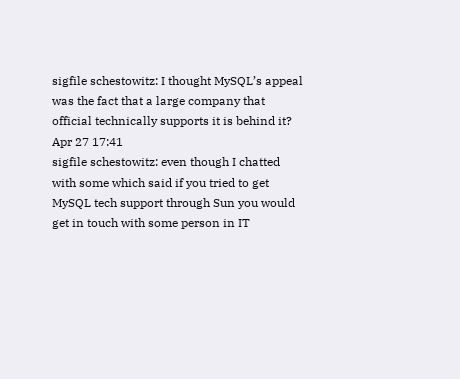sigfile schestowitz: I thought MySQL’s appeal was the fact that a large company that official technically supports it is behind it? Apr 27 17:41
sigfile schestowitz: even though I chatted with some which said if you tried to get MySQL tech support through Sun you would get in touch with some person in IT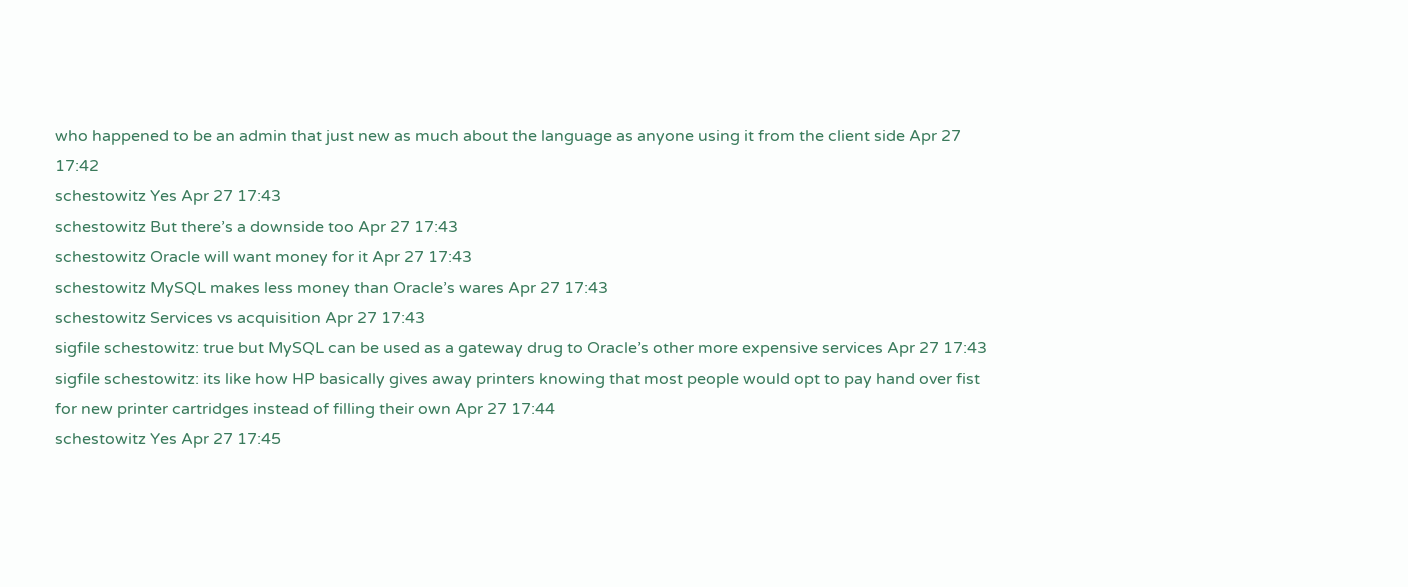who happened to be an admin that just new as much about the language as anyone using it from the client side Apr 27 17:42
schestowitz Yes Apr 27 17:43
schestowitz But there’s a downside too Apr 27 17:43
schestowitz Oracle will want money for it Apr 27 17:43
schestowitz MySQL makes less money than Oracle’s wares Apr 27 17:43
schestowitz Services vs acquisition Apr 27 17:43
sigfile schestowitz: true but MySQL can be used as a gateway drug to Oracle’s other more expensive services Apr 27 17:43
sigfile schestowitz: its like how HP basically gives away printers knowing that most people would opt to pay hand over fist for new printer cartridges instead of filling their own Apr 27 17:44
schestowitz Yes Apr 27 17:45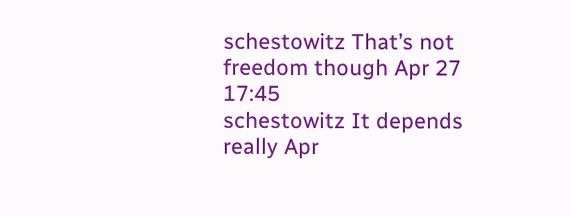schestowitz That’s not freedom though Apr 27 17:45
schestowitz It depends really Apr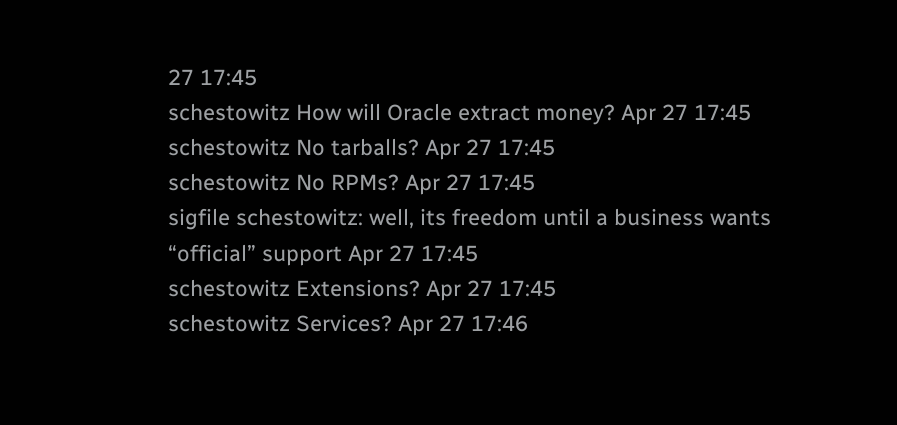27 17:45
schestowitz How will Oracle extract money? Apr 27 17:45
schestowitz No tarballs? Apr 27 17:45
schestowitz No RPMs? Apr 27 17:45
sigfile schestowitz: well, its freedom until a business wants “official” support Apr 27 17:45
schestowitz Extensions? Apr 27 17:45
schestowitz Services? Apr 27 17:46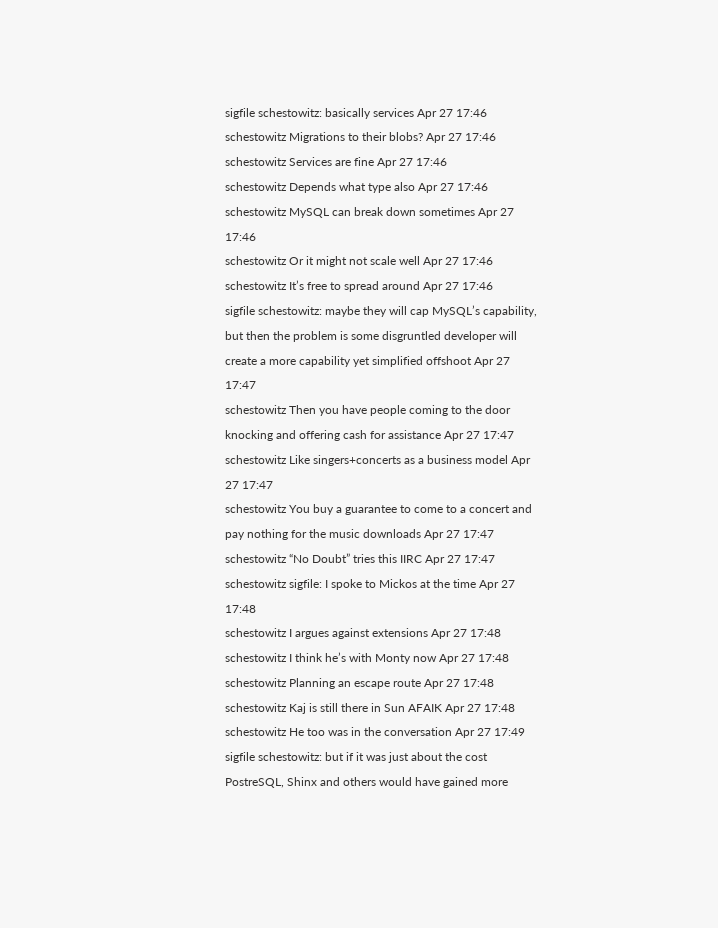sigfile schestowitz: basically services Apr 27 17:46
schestowitz Migrations to their blobs? Apr 27 17:46
schestowitz Services are fine Apr 27 17:46
schestowitz Depends what type also Apr 27 17:46
schestowitz MySQL can break down sometimes Apr 27 17:46
schestowitz Or it might not scale well Apr 27 17:46
schestowitz It’s free to spread around Apr 27 17:46
sigfile schestowitz: maybe they will cap MySQL’s capability, but then the problem is some disgruntled developer will create a more capability yet simplified offshoot Apr 27 17:47
schestowitz Then you have people coming to the door knocking and offering cash for assistance Apr 27 17:47
schestowitz Like singers+concerts as a business model Apr 27 17:47
schestowitz You buy a guarantee to come to a concert and pay nothing for the music downloads Apr 27 17:47
schestowitz “No Doubt” tries this IIRC Apr 27 17:47
schestowitz sigfile: I spoke to Mickos at the time Apr 27 17:48
schestowitz I argues against extensions Apr 27 17:48
schestowitz I think he’s with Monty now Apr 27 17:48
schestowitz Planning an escape route Apr 27 17:48
schestowitz Kaj is still there in Sun AFAIK Apr 27 17:48
schestowitz He too was in the conversation Apr 27 17:49
sigfile schestowitz: but if it was just about the cost PostreSQL, Shinx and others would have gained more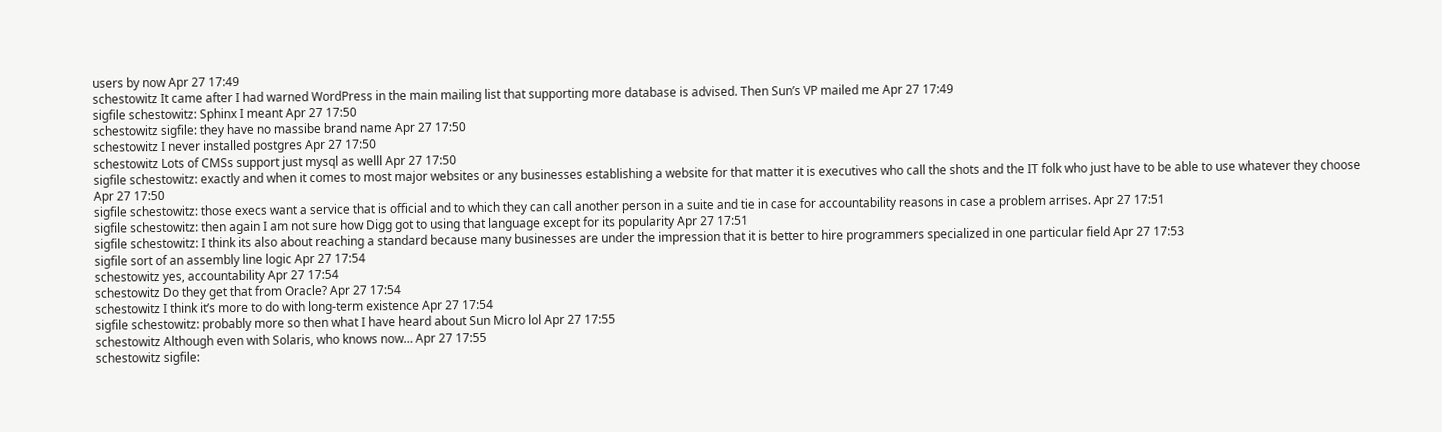users by now Apr 27 17:49
schestowitz It came after I had warned WordPress in the main mailing list that supporting more database is advised. Then Sun’s VP mailed me Apr 27 17:49
sigfile schestowitz: Sphinx I meant Apr 27 17:50
schestowitz sigfile: they have no massibe brand name Apr 27 17:50
schestowitz I never installed postgres Apr 27 17:50
schestowitz Lots of CMSs support just mysql as welll Apr 27 17:50
sigfile schestowitz: exactly and when it comes to most major websites or any businesses establishing a website for that matter it is executives who call the shots and the IT folk who just have to be able to use whatever they choose Apr 27 17:50
sigfile schestowitz: those execs want a service that is official and to which they can call another person in a suite and tie in case for accountability reasons in case a problem arrises. Apr 27 17:51
sigfile schestowitz: then again I am not sure how Digg got to using that language except for its popularity Apr 27 17:51
sigfile schestowitz: I think its also about reaching a standard because many businesses are under the impression that it is better to hire programmers specialized in one particular field Apr 27 17:53
sigfile sort of an assembly line logic Apr 27 17:54
schestowitz yes, accountability Apr 27 17:54
schestowitz Do they get that from Oracle? Apr 27 17:54
schestowitz I think it’s more to do with long-term existence Apr 27 17:54
sigfile schestowitz: probably more so then what I have heard about Sun Micro lol Apr 27 17:55
schestowitz Although even with Solaris, who knows now… Apr 27 17:55
schestowitz sigfile: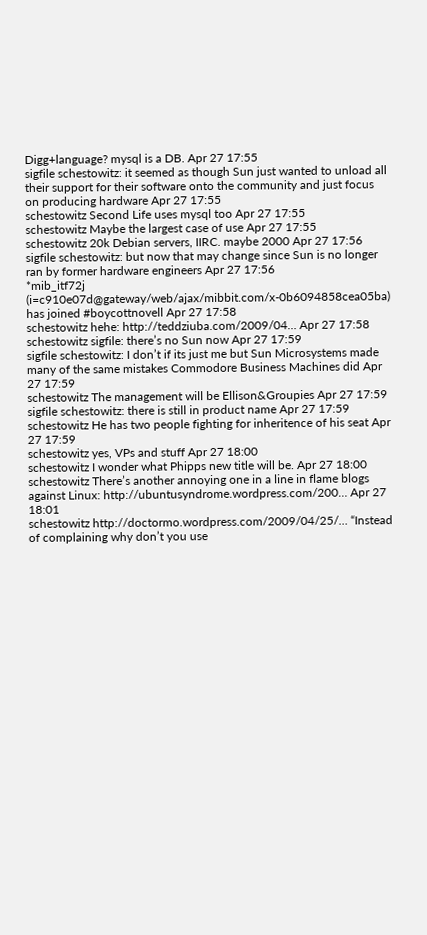Digg+language? mysql is a DB. Apr 27 17:55
sigfile schestowitz: it seemed as though Sun just wanted to unload all their support for their software onto the community and just focus on producing hardware Apr 27 17:55
schestowitz Second Life uses mysql too Apr 27 17:55
schestowitz Maybe the largest case of use Apr 27 17:55
schestowitz 20k Debian servers, IIRC. maybe 2000 Apr 27 17:56
sigfile schestowitz: but now that may change since Sun is no longer ran by former hardware engineers Apr 27 17:56
*mib_itf72j (i=c910e07d@gateway/web/ajax/mibbit.com/x-0b6094858cea05ba) has joined #boycottnovell Apr 27 17:58
schestowitz hehe: http://teddziuba.com/2009/04… Apr 27 17:58
schestowitz sigfile: there’s no Sun now Apr 27 17:59
sigfile schestowitz: I don’t if its just me but Sun Microsystems made many of the same mistakes Commodore Business Machines did Apr 27 17:59
schestowitz The management will be Ellison&Groupies Apr 27 17:59
sigfile schestowitz: there is still in product name Apr 27 17:59
schestowitz He has two people fighting for inheritence of his seat Apr 27 17:59
schestowitz yes, VPs and stuff Apr 27 18:00
schestowitz I wonder what Phipps new title will be. Apr 27 18:00
schestowitz There’s another annoying one in a line in flame blogs against Linux: http://ubuntusyndrome.wordpress.com/200… Apr 27 18:01
schestowitz http://doctormo.wordpress.com/2009/04/25/… “Instead of complaining why don’t you use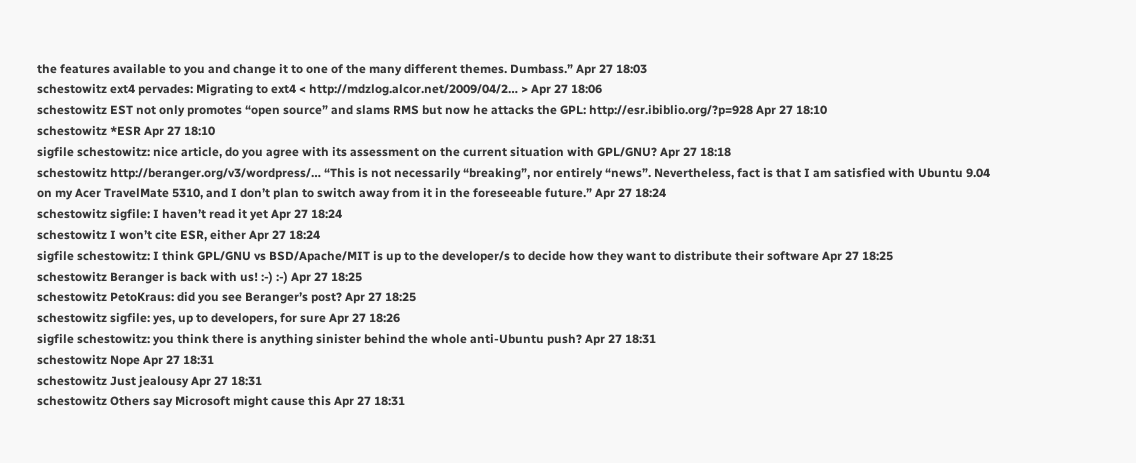the features available to you and change it to one of the many different themes. Dumbass.” Apr 27 18:03
schestowitz ext4 pervades: Migrating to ext4 < http://mdzlog.alcor.net/2009/04/2… > Apr 27 18:06
schestowitz EST not only promotes “open source” and slams RMS but now he attacks the GPL: http://esr.ibiblio.org/?p=928 Apr 27 18:10
schestowitz *ESR Apr 27 18:10
sigfile schestowitz: nice article, do you agree with its assessment on the current situation with GPL/GNU? Apr 27 18:18
schestowitz http://beranger.org/v3/wordpress/… “This is not necessarily “breaking”, nor entirely “news”. Nevertheless, fact is that I am satisfied with Ubuntu 9.04 on my Acer TravelMate 5310, and I don’t plan to switch away from it in the foreseeable future.” Apr 27 18:24
schestowitz sigfile: I haven’t read it yet Apr 27 18:24
schestowitz I won’t cite ESR, either Apr 27 18:24
sigfile schestowitz: I think GPL/GNU vs BSD/Apache/MIT is up to the developer/s to decide how they want to distribute their software Apr 27 18:25
schestowitz Beranger is back with us! :-) :-) Apr 27 18:25
schestowitz PetoKraus: did you see Beranger’s post? Apr 27 18:25
schestowitz sigfile: yes, up to developers, for sure Apr 27 18:26
sigfile schestowitz: you think there is anything sinister behind the whole anti-Ubuntu push? Apr 27 18:31
schestowitz Nope Apr 27 18:31
schestowitz Just jealousy Apr 27 18:31
schestowitz Others say Microsoft might cause this Apr 27 18:31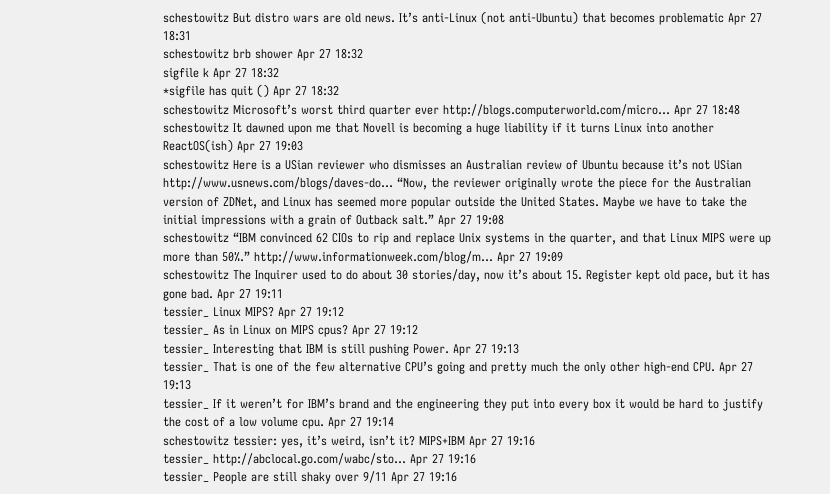schestowitz But distro wars are old news. It’s anti-Linux (not anti-Ubuntu) that becomes problematic Apr 27 18:31
schestowitz brb shower Apr 27 18:32
sigfile k Apr 27 18:32
*sigfile has quit () Apr 27 18:32
schestowitz Microsoft’s worst third quarter ever http://blogs.computerworld.com/micro… Apr 27 18:48
schestowitz It dawned upon me that Novell is becoming a huge liability if it turns Linux into another ReactOS(ish) Apr 27 19:03
schestowitz Here is a USian reviewer who dismisses an Australian review of Ubuntu because it’s not USian http://www.usnews.com/blogs/daves-do… “Now, the reviewer originally wrote the piece for the Australian version of ZDNet, and Linux has seemed more popular outside the United States. Maybe we have to take the initial impressions with a grain of Outback salt.” Apr 27 19:08
schestowitz “IBM convinced 62 CIOs to rip and replace Unix systems in the quarter, and that Linux MIPS were up more than 50%.” http://www.informationweek.com/blog/m… Apr 27 19:09
schestowitz The Inquirer used to do about 30 stories/day, now it’s about 15. Register kept old pace, but it has gone bad. Apr 27 19:11
tessier_ Linux MIPS? Apr 27 19:12
tessier_ As in Linux on MIPS cpus? Apr 27 19:12
tessier_ Interesting that IBM is still pushing Power. Apr 27 19:13
tessier_ That is one of the few alternative CPU’s going and pretty much the only other high-end CPU. Apr 27 19:13
tessier_ If it weren’t for IBM’s brand and the engineering they put into every box it would be hard to justify the cost of a low volume cpu. Apr 27 19:14
schestowitz tessier: yes, it’s weird, isn’t it? MIPS+IBM Apr 27 19:16
tessier_ http://abclocal.go.com/wabc/sto… Apr 27 19:16
tessier_ People are still shaky over 9/11 Apr 27 19:16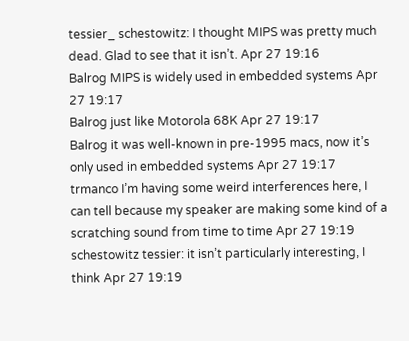tessier_ schestowitz: I thought MIPS was pretty much dead. Glad to see that it isn’t. Apr 27 19:16
Balrog MIPS is widely used in embedded systems Apr 27 19:17
Balrog just like Motorola 68K Apr 27 19:17
Balrog it was well-known in pre-1995 macs, now it’s only used in embedded systems Apr 27 19:17
trmanco I’m having some weird interferences here, I can tell because my speaker are making some kind of a scratching sound from time to time Apr 27 19:19
schestowitz tessier: it isn’t particularly interesting, I think Apr 27 19:19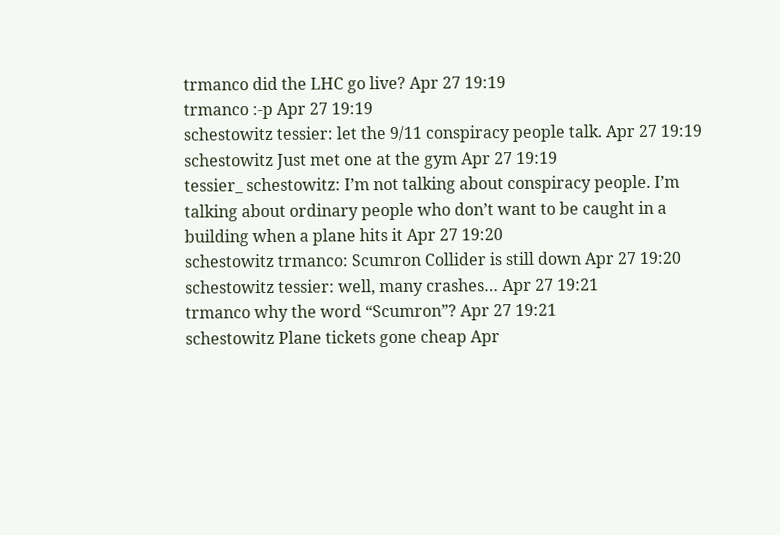trmanco did the LHC go live? Apr 27 19:19
trmanco :-p Apr 27 19:19
schestowitz tessier: let the 9/11 conspiracy people talk. Apr 27 19:19
schestowitz Just met one at the gym Apr 27 19:19
tessier_ schestowitz: I’m not talking about conspiracy people. I’m talking about ordinary people who don’t want to be caught in a building when a plane hits it Apr 27 19:20
schestowitz trmanco: Scumron Collider is still down Apr 27 19:20
schestowitz tessier: well, many crashes… Apr 27 19:21
trmanco why the word “Scumron”? Apr 27 19:21
schestowitz Plane tickets gone cheap Apr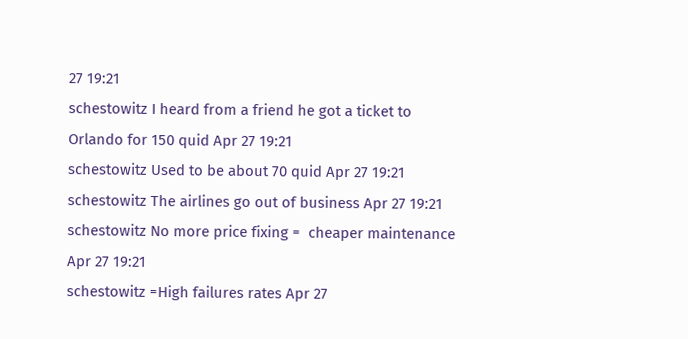27 19:21
schestowitz I heard from a friend he got a ticket to Orlando for 150 quid Apr 27 19:21
schestowitz Used to be about 70 quid Apr 27 19:21
schestowitz The airlines go out of business Apr 27 19:21
schestowitz No more price fixing =  cheaper maintenance Apr 27 19:21
schestowitz =High failures rates Apr 27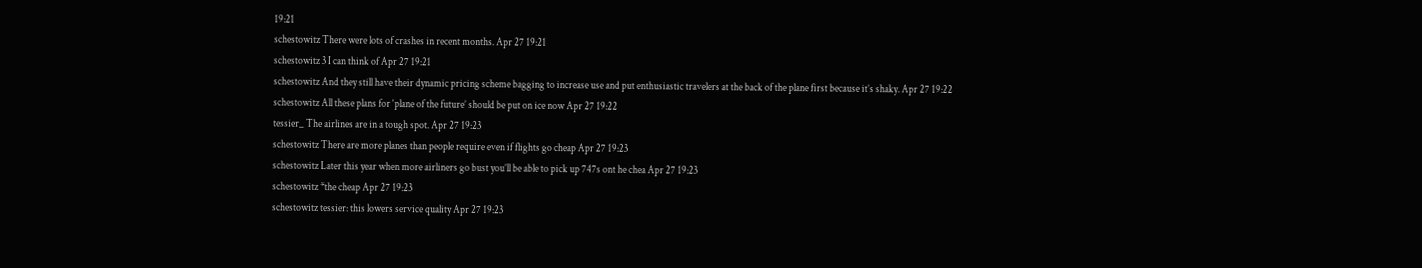19:21
schestowitz There were lots of crashes in recent months. Apr 27 19:21
schestowitz 3 I can think of Apr 27 19:21
schestowitz And they still have their dynamic pricing scheme bagging to increase use and put enthusiastic travelers at the back of the plane first because it’s shaky. Apr 27 19:22
schestowitz All these plans for ‘plane of the future’ should be put on ice now Apr 27 19:22
tessier_ The airlines are in a tough spot. Apr 27 19:23
schestowitz There are more planes than people require even if flights go cheap Apr 27 19:23
schestowitz Later this year when more airliners go bust you’ll be able to pick up 747s ont he chea Apr 27 19:23
schestowitz *the cheap Apr 27 19:23
schestowitz tessier: this lowers service quality Apr 27 19:23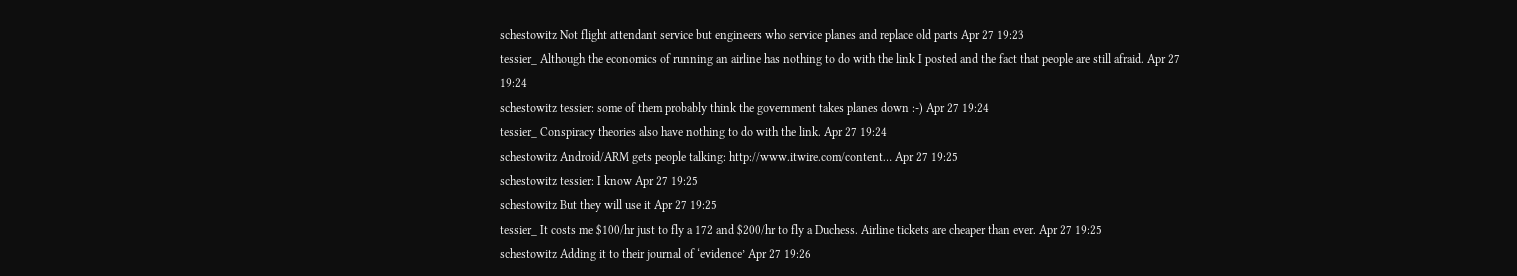schestowitz Not flight attendant service but engineers who service planes and replace old parts Apr 27 19:23
tessier_ Although the economics of running an airline has nothing to do with the link I posted and the fact that people are still afraid. Apr 27 19:24
schestowitz tessier: some of them probably think the government takes planes down :-) Apr 27 19:24
tessier_ Conspiracy theories also have nothing to do with the link. Apr 27 19:24
schestowitz Android/ARM gets people talking: http://www.itwire.com/content… Apr 27 19:25
schestowitz tessier: I know Apr 27 19:25
schestowitz But they will use it Apr 27 19:25
tessier_ It costs me $100/hr just to fly a 172 and $200/hr to fly a Duchess. Airline tickets are cheaper than ever. Apr 27 19:25
schestowitz Adding it to their journal of ‘evidence’ Apr 27 19:26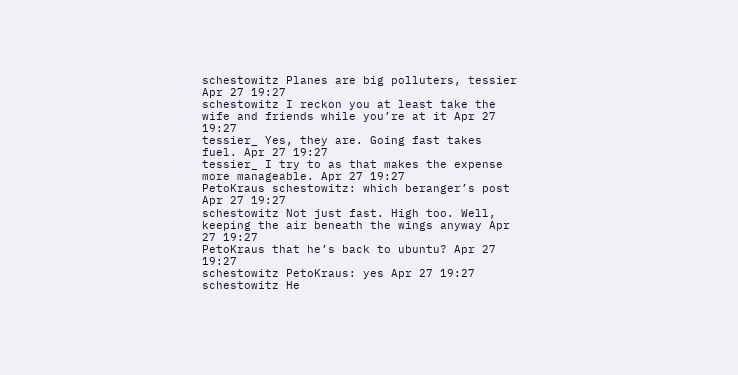schestowitz Planes are big polluters, tessier Apr 27 19:27
schestowitz I reckon you at least take the wife and friends while you’re at it Apr 27 19:27
tessier_ Yes, they are. Going fast takes fuel. Apr 27 19:27
tessier_ I try to as that makes the expense more manageable. Apr 27 19:27
PetoKraus schestowitz: which beranger’s post Apr 27 19:27
schestowitz Not just fast. High too. Well, keeping the air beneath the wings anyway Apr 27 19:27
PetoKraus that he’s back to ubuntu? Apr 27 19:27
schestowitz PetoKraus: yes Apr 27 19:27
schestowitz He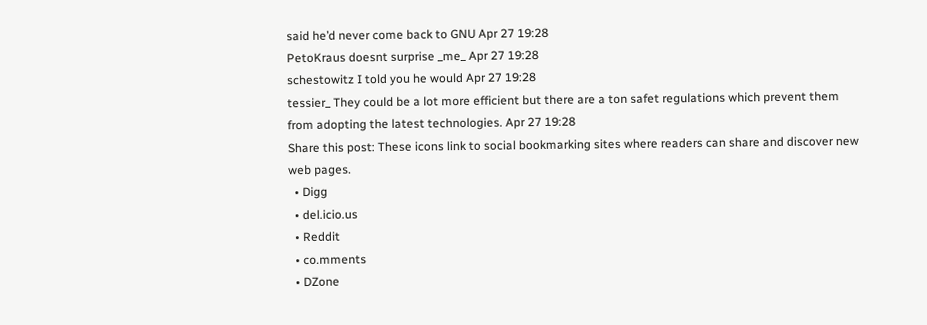said he’d never come back to GNU Apr 27 19:28
PetoKraus doesnt surprise _me_ Apr 27 19:28
schestowitz I told you he would Apr 27 19:28
tessier_ They could be a lot more efficient but there are a ton safet regulations which prevent them from adopting the latest technologies. Apr 27 19:28
Share this post: These icons link to social bookmarking sites where readers can share and discover new web pages.
  • Digg
  • del.icio.us
  • Reddit
  • co.mments
  • DZone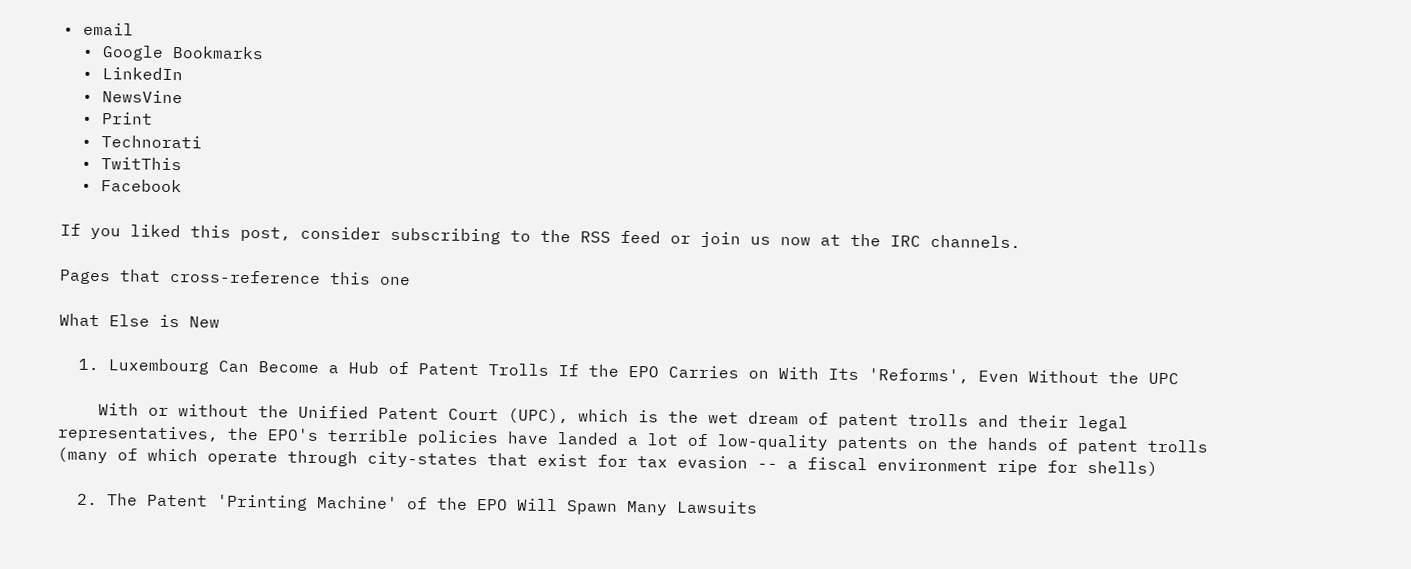• email
  • Google Bookmarks
  • LinkedIn
  • NewsVine
  • Print
  • Technorati
  • TwitThis
  • Facebook

If you liked this post, consider subscribing to the RSS feed or join us now at the IRC channels.

Pages that cross-reference this one

What Else is New

  1. Luxembourg Can Become a Hub of Patent Trolls If the EPO Carries on With Its 'Reforms', Even Without the UPC

    With or without the Unified Patent Court (UPC), which is the wet dream of patent trolls and their legal representatives, the EPO's terrible policies have landed a lot of low-quality patents on the hands of patent trolls (many of which operate through city-states that exist for tax evasion -- a fiscal environment ripe for shells)

  2. The Patent 'Printing Machine' of the EPO Will Spawn Many Lawsuits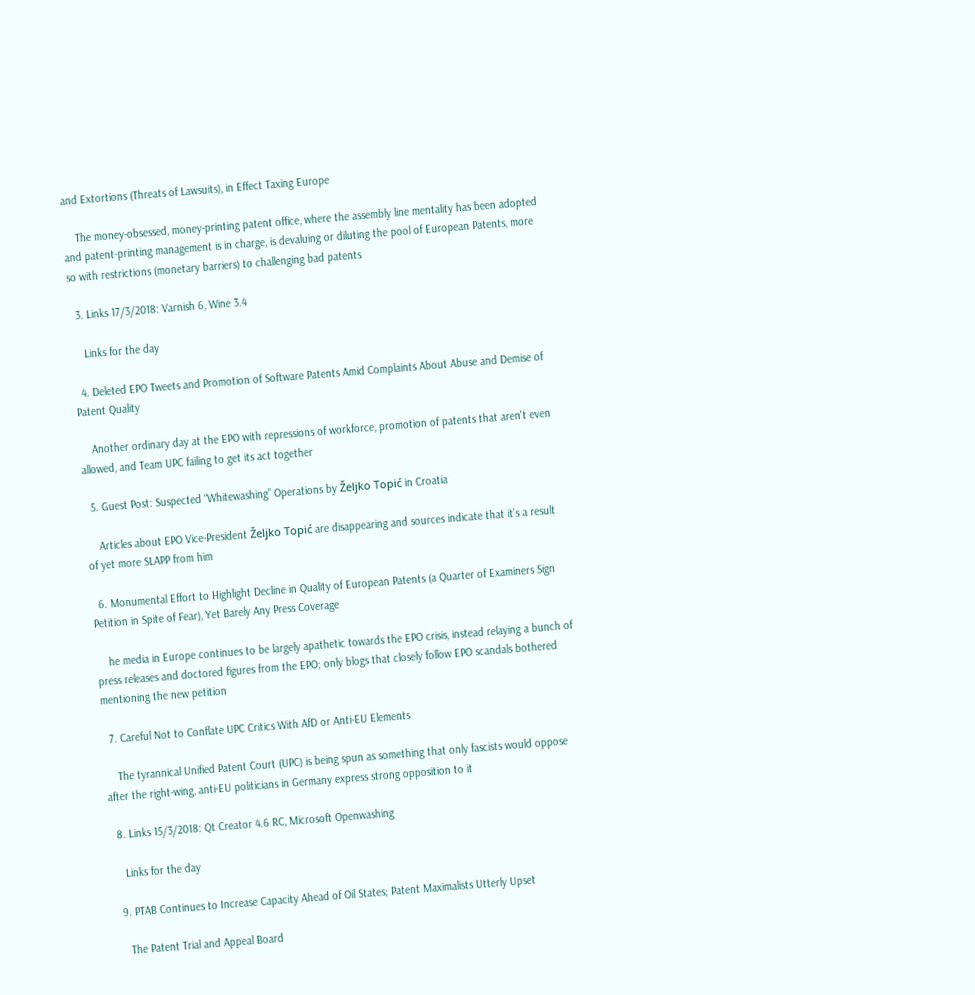and Extortions (Threats of Lawsuits), in Effect Taxing Europe

    The money-obsessed, money-printing patent office, where the assembly line mentality has been adopted and patent-printing management is in charge, is devaluing or diluting the pool of European Patents, more so with restrictions (monetary barriers) to challenging bad patents

  3. Links 17/3/2018: Varnish 6, Wine 3.4

    Links for the day

  4. Deleted EPO Tweets and Promotion of Software Patents Amid Complaints About Abuse and Demise of Patent Quality

    Another ordinary day at the EPO with repressions of workforce, promotion of patents that aren't even allowed, and Team UPC failing to get its act together

  5. Guest Post: Suspected “Whitewashing” Operations by Željko Topić in Croatia

    Articles about EPO Vice-President Željko Topić are disappearing and sources indicate that it’s a result of yet more SLAPP from him

  6. Monumental Effort to Highlight Decline in Quality of European Patents (a Quarter of Examiners Sign Petition in Spite of Fear), Yet Barely Any Press Coverage

    he media in Europe continues to be largely apathetic towards the EPO crisis, instead relaying a bunch of press releases and doctored figures from the EPO; only blogs that closely follow EPO scandals bothered mentioning the new petition

  7. Careful Not to Conflate UPC Critics With AfD or Anti-EU Elements

    The tyrannical Unified Patent Court (UPC) is being spun as something that only fascists would oppose after the right-wing, anti-EU politicians in Germany express strong opposition to it

  8. Links 15/3/2018: Qt Creator 4.6 RC, Microsoft Openwashing

    Links for the day

  9. PTAB Continues to Increase Capacity Ahead of Oil States; Patent Maximalists Utterly Upset

    The Patent Trial and Appeal Board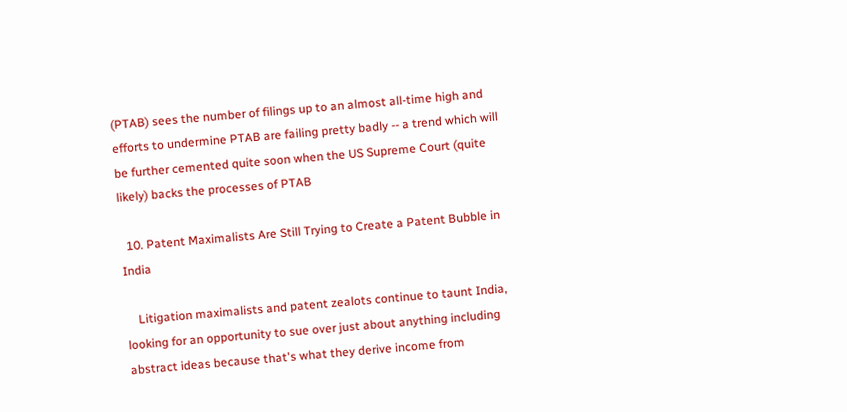(PTAB) sees the number of filings up to an almost all-time high and efforts to undermine PTAB are failing pretty badly -- a trend which will be further cemented quite soon when the US Supreme Court (quite likely) backs the processes of PTAB

  10. Patent Maximalists Are Still Trying to Create a Patent Bubble in India

    Litigation maximalists and patent zealots continue to taunt India, looking for an opportunity to sue over just about anything including abstract ideas because that's what they derive income from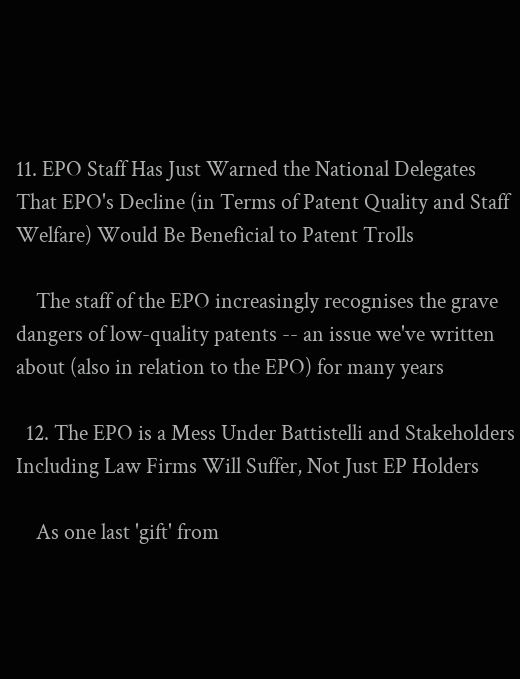11. EPO Staff Has Just Warned the National Delegates That EPO's Decline (in Terms of Patent Quality and Staff Welfare) Would Be Beneficial to Patent Trolls

    The staff of the EPO increasingly recognises the grave dangers of low-quality patents -- an issue we've written about (also in relation to the EPO) for many years

  12. The EPO is a Mess Under Battistelli and Stakeholders Including Law Firms Will Suffer, Not Just EP Holders

    As one last 'gift' from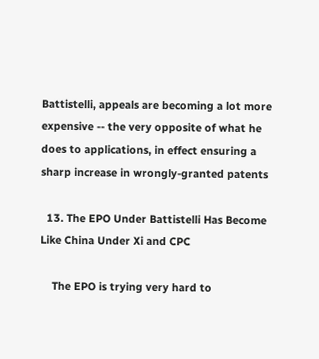Battistelli, appeals are becoming a lot more expensive -- the very opposite of what he does to applications, in effect ensuring a sharp increase in wrongly-granted patents

  13. The EPO Under Battistelli Has Become Like China Under Xi and CPC

    The EPO is trying very hard to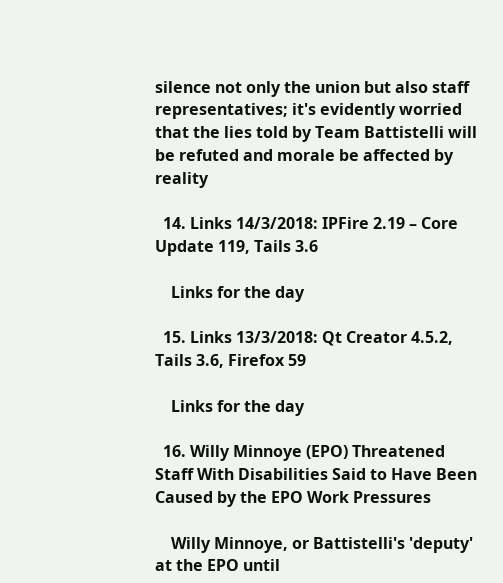silence not only the union but also staff representatives; it's evidently worried that the lies told by Team Battistelli will be refuted and morale be affected by reality

  14. Links 14/3/2018: IPFire 2.19 – Core Update 119, Tails 3.6

    Links for the day

  15. Links 13/3/2018: Qt Creator 4.5.2, Tails 3.6, Firefox 59

    Links for the day

  16. Willy Minnoye (EPO) Threatened Staff With Disabilities Said to Have Been Caused by the EPO Work Pressures

    Willy Minnoye, or Battistelli's 'deputy' at the EPO until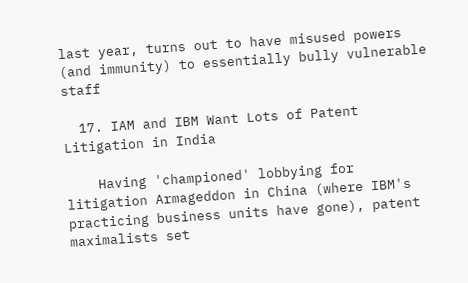last year, turns out to have misused powers (and immunity) to essentially bully vulnerable staff

  17. IAM and IBM Want Lots of Patent Litigation in India

    Having 'championed' lobbying for litigation Armageddon in China (where IBM's practicing business units have gone), patent maximalists set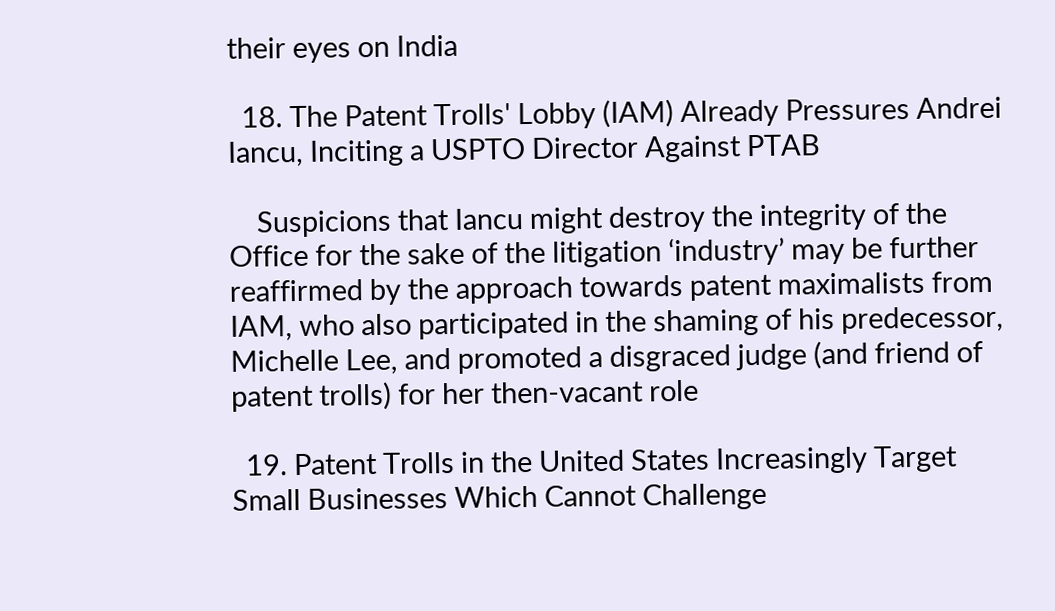their eyes on India

  18. The Patent Trolls' Lobby (IAM) Already Pressures Andrei Iancu, Inciting a USPTO Director Against PTAB

    Suspicions that Iancu might destroy the integrity of the Office for the sake of the litigation ‘industry’ may be further reaffirmed by the approach towards patent maximalists from IAM, who also participated in the shaming of his predecessor, Michelle Lee, and promoted a disgraced judge (and friend of patent trolls) for her then-vacant role

  19. Patent Trolls in the United States Increasingly Target Small Businesses Which Cannot Challenge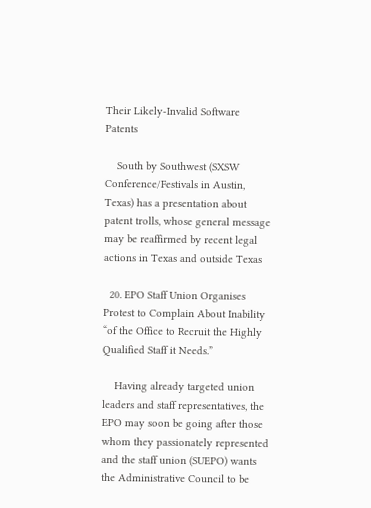Their Likely-Invalid Software Patents

    South by Southwest (SXSW Conference/Festivals in Austin, Texas) has a presentation about patent trolls, whose general message may be reaffirmed by recent legal actions in Texas and outside Texas

  20. EPO Staff Union Organises Protest to Complain About Inability “of the Office to Recruit the Highly Qualified Staff it Needs.”

    Having already targeted union leaders and staff representatives, the EPO may soon be going after those whom they passionately represented and the staff union (SUEPO) wants the Administrative Council to be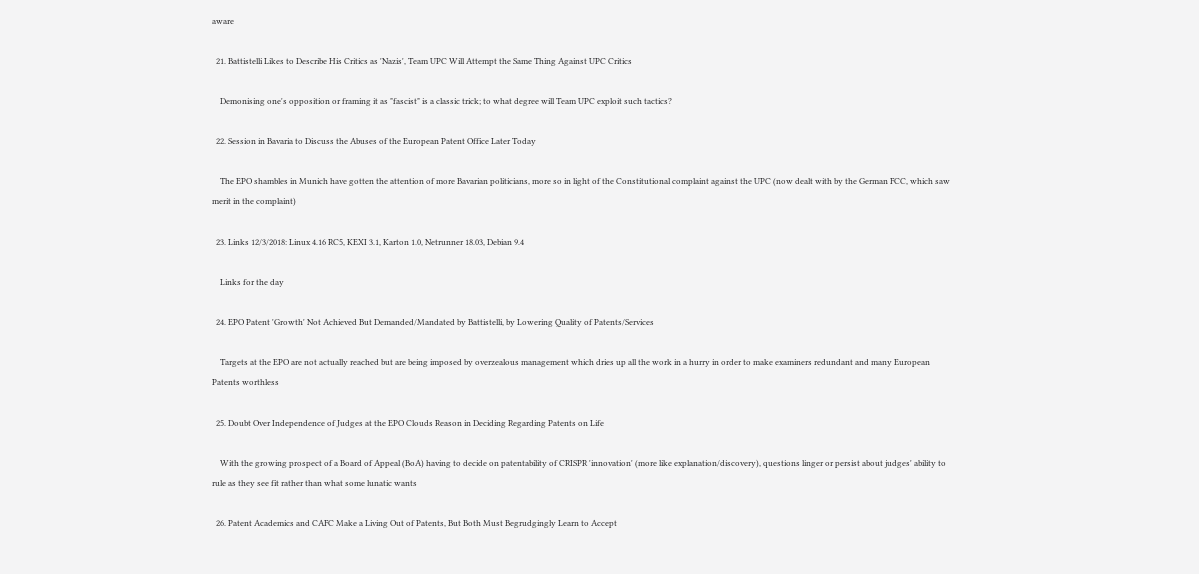aware

  21. Battistelli Likes to Describe His Critics as 'Nazis', Team UPC Will Attempt the Same Thing Against UPC Critics

    Demonising one's opposition or framing it as "fascist" is a classic trick; to what degree will Team UPC exploit such tactics?

  22. Session in Bavaria to Discuss the Abuses of the European Patent Office Later Today

    The EPO shambles in Munich have gotten the attention of more Bavarian politicians, more so in light of the Constitutional complaint against the UPC (now dealt with by the German FCC, which saw merit in the complaint)

  23. Links 12/3/2018: Linux 4.16 RC5, KEXI 3.1, Karton 1.0, Netrunner 18.03, Debian 9.4

    Links for the day

  24. EPO Patent 'Growth' Not Achieved But Demanded/Mandated by Battistelli, by Lowering Quality of Patents/Services

    Targets at the EPO are not actually reached but are being imposed by overzealous management which dries up all the work in a hurry in order to make examiners redundant and many European Patents worthless

  25. Doubt Over Independence of Judges at the EPO Clouds Reason in Deciding Regarding Patents on Life

    With the growing prospect of a Board of Appeal (BoA) having to decide on patentability of CRISPR 'innovation' (more like explanation/discovery), questions linger or persist about judges' ability to rule as they see fit rather than what some lunatic wants

  26. Patent Academics and CAFC Make a Living Out of Patents, But Both Must Begrudgingly Learn to Accept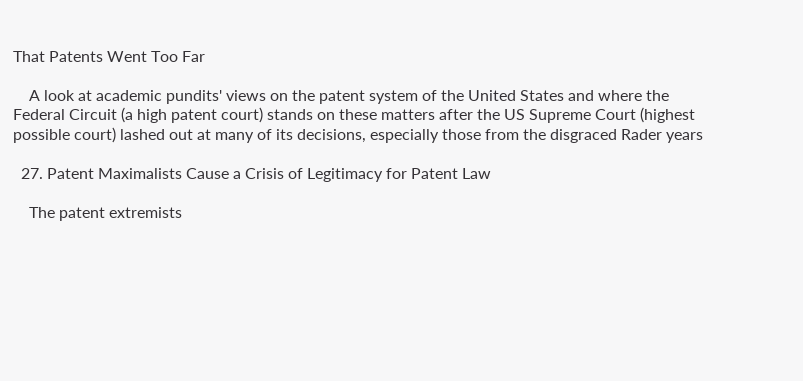That Patents Went Too Far

    A look at academic pundits' views on the patent system of the United States and where the Federal Circuit (a high patent court) stands on these matters after the US Supreme Court (highest possible court) lashed out at many of its decisions, especially those from the disgraced Rader years

  27. Patent Maximalists Cause a Crisis of Legitimacy for Patent Law

    The patent extremists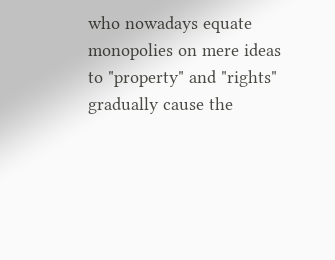who nowadays equate monopolies on mere ideas to "property" and "rights" gradually cause the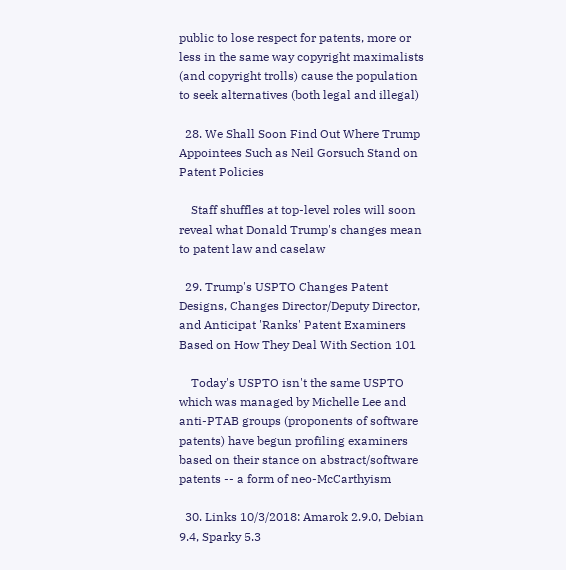public to lose respect for patents, more or less in the same way copyright maximalists (and copyright trolls) cause the population to seek alternatives (both legal and illegal)

  28. We Shall Soon Find Out Where Trump Appointees Such as Neil Gorsuch Stand on Patent Policies

    Staff shuffles at top-level roles will soon reveal what Donald Trump's changes mean to patent law and caselaw

  29. Trump's USPTO Changes Patent Designs, Changes Director/Deputy Director, and Anticipat 'Ranks' Patent Examiners Based on How They Deal With Section 101

    Today's USPTO isn't the same USPTO which was managed by Michelle Lee and anti-PTAB groups (proponents of software patents) have begun profiling examiners based on their stance on abstract/software patents -- a form of neo-McCarthyism

  30. Links 10/3/2018: Amarok 2.9.0, Debian 9.4, Sparky 5.3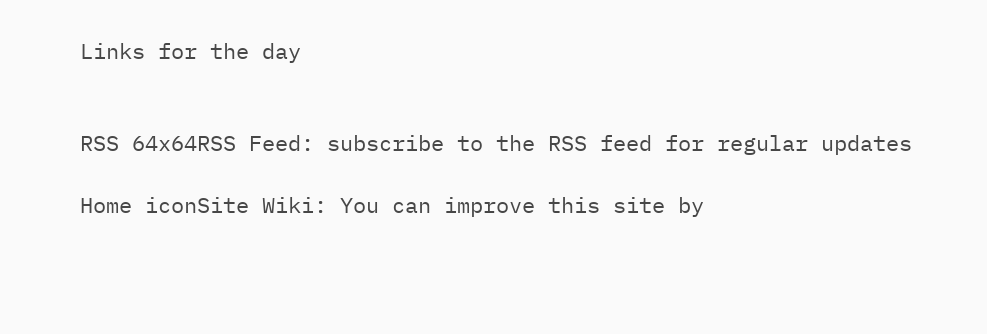Links for the day


RSS 64x64RSS Feed: subscribe to the RSS feed for regular updates

Home iconSite Wiki: You can improve this site by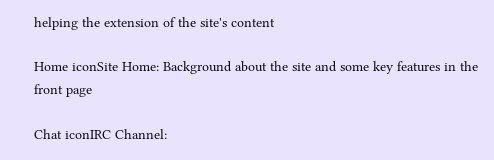helping the extension of the site's content

Home iconSite Home: Background about the site and some key features in the front page

Chat iconIRC Channel: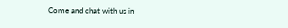Come and chat with us in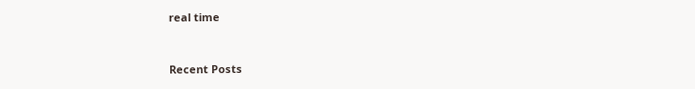real time


Recent Posts